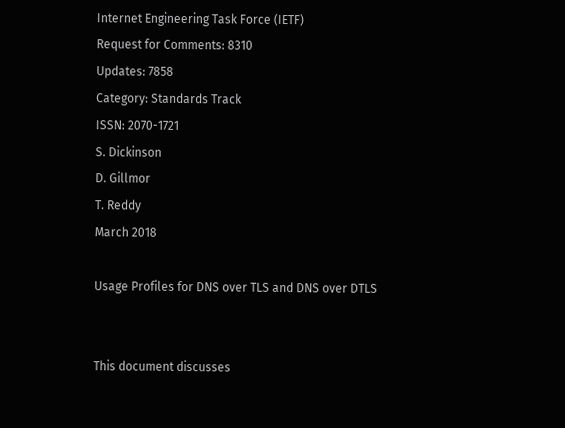Internet Engineering Task Force (IETF)
Request for Comments: 8310
Updates: 7858
Category: Standards Track
ISSN: 2070-1721
S. Dickinson
D. Gillmor
T. Reddy
March 2018

Usage Profiles for DNS over TLS and DNS over DTLS


This document discusses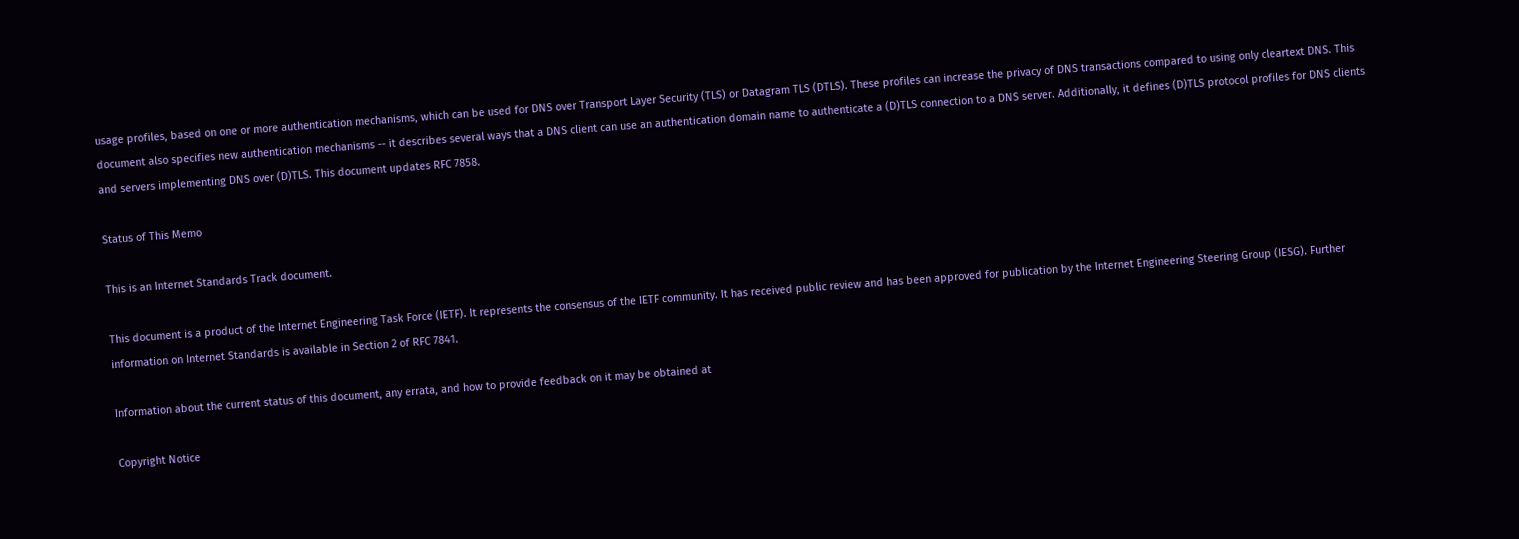usage profiles, based on one or more authentication mechanisms, which can be used for DNS over Transport Layer Security (TLS) or Datagram TLS (DTLS). These profiles can increase the privacy of DNS transactions compared to using only cleartext DNS. This document also specifies new authentication mechanisms -- it describes several ways that a DNS client can use an authentication domain name to authenticate a (D)TLS connection to a DNS server. Additionally, it defines (D)TLS protocol profiles for DNS clients and servers implementing DNS over (D)TLS. This document updates RFC 7858.

Status of This Memo

This is an Internet Standards Track document.

This document is a product of the Internet Engineering Task Force (IETF). It represents the consensus of the IETF community. It has received public review and has been approved for publication by the Internet Engineering Steering Group (IESG). Further information on Internet Standards is available in Section 2 of RFC 7841.

Information about the current status of this document, any errata, and how to provide feedback on it may be obtained at

Copyright Notice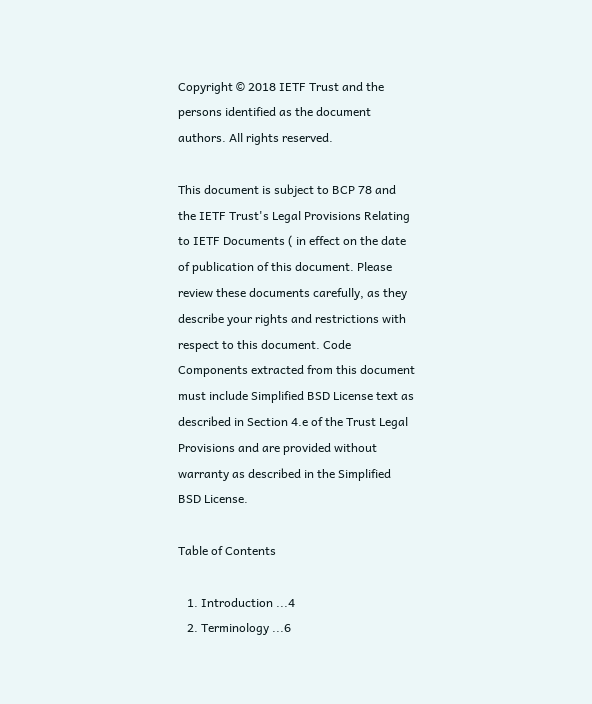Copyright © 2018 IETF Trust and the persons identified as the document authors. All rights reserved.

This document is subject to BCP 78 and the IETF Trust's Legal Provisions Relating to IETF Documents ( in effect on the date of publication of this document. Please review these documents carefully, as they describe your rights and restrictions with respect to this document. Code Components extracted from this document must include Simplified BSD License text as described in Section 4.e of the Trust Legal Provisions and are provided without warranty as described in the Simplified BSD License.

Table of Contents

   1. Introduction ...4
   2. Terminology ...6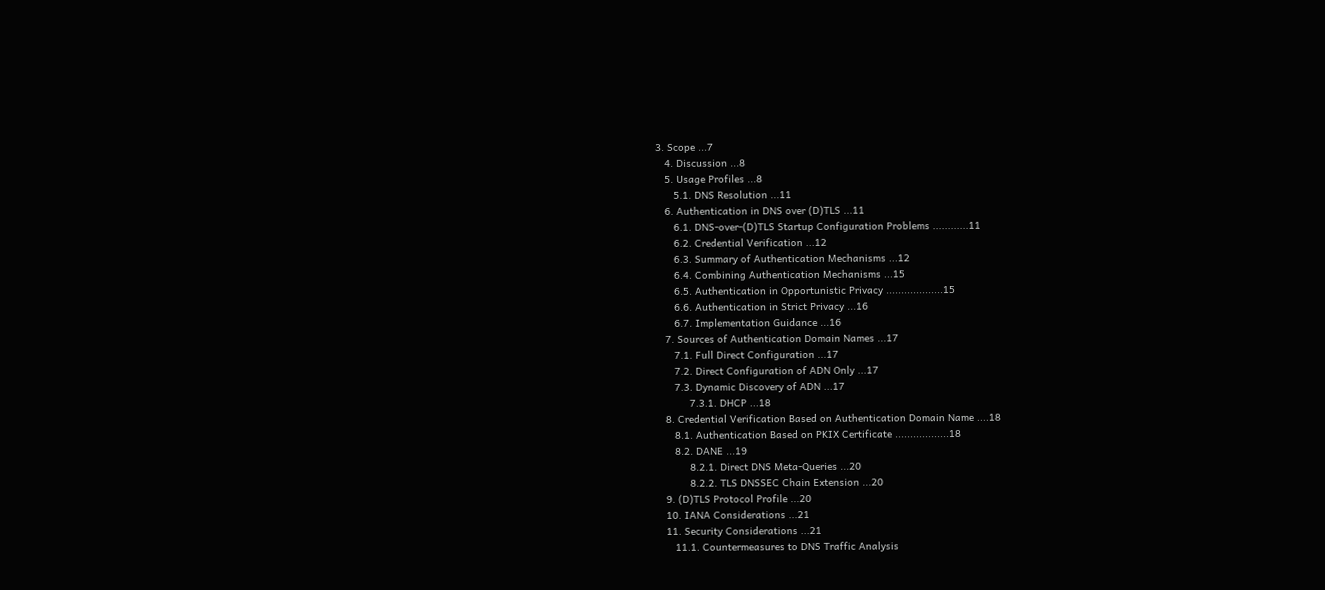3. Scope ...7
   4. Discussion ...8
   5. Usage Profiles ...8
      5.1. DNS Resolution ...11
   6. Authentication in DNS over (D)TLS ...11
      6.1. DNS-over-(D)TLS Startup Configuration Problems ............11
      6.2. Credential Verification ...12
      6.3. Summary of Authentication Mechanisms ...12
      6.4. Combining Authentication Mechanisms ...15
      6.5. Authentication in Opportunistic Privacy ...................15
      6.6. Authentication in Strict Privacy ...16
      6.7. Implementation Guidance ...16
   7. Sources of Authentication Domain Names ...17
      7.1. Full Direct Configuration ...17
      7.2. Direct Configuration of ADN Only ...17
      7.3. Dynamic Discovery of ADN ...17
           7.3.1. DHCP ...18
   8. Credential Verification Based on Authentication Domain Name ....18
      8.1. Authentication Based on PKIX Certificate ..................18
      8.2. DANE ...19
           8.2.1. Direct DNS Meta-Queries ...20
           8.2.2. TLS DNSSEC Chain Extension ...20
   9. (D)TLS Protocol Profile ...20
   10. IANA Considerations ...21
   11. Security Considerations ...21
      11.1. Countermeasures to DNS Traffic Analysis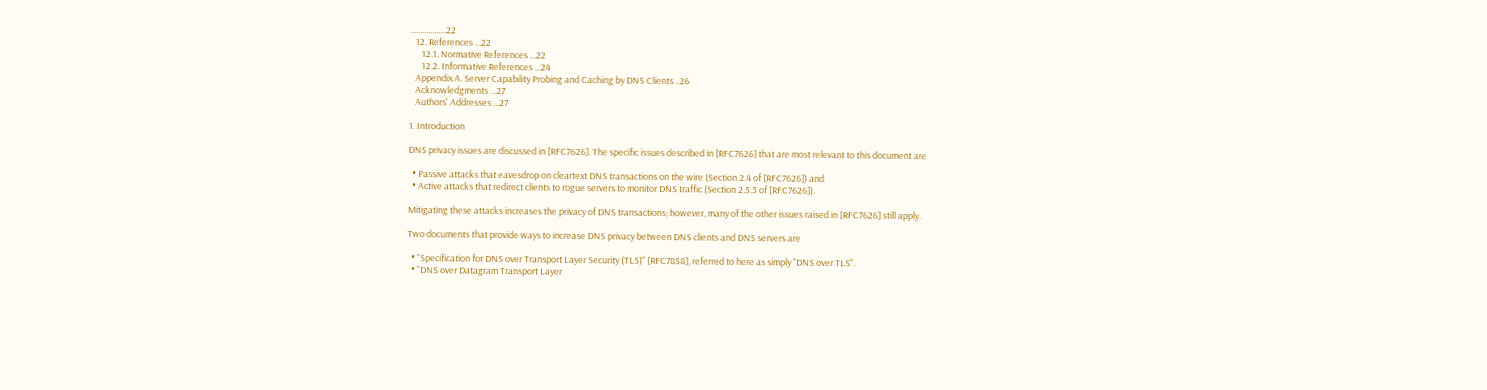..................22
   12. References ...22
      12.1. Normative References ...22
      12.2. Informative References ...24
   Appendix A. Server Capability Probing and Caching by DNS Clients ..26
   Acknowledgments ...27
   Authors' Addresses ...27

1. Introduction

DNS privacy issues are discussed in [RFC7626]. The specific issues described in [RFC7626] that are most relevant to this document are

  • Passive attacks that eavesdrop on cleartext DNS transactions on the wire (Section 2.4 of [RFC7626]) and
  • Active attacks that redirect clients to rogue servers to monitor DNS traffic (Section 2.5.3 of [RFC7626]).

Mitigating these attacks increases the privacy of DNS transactions; however, many of the other issues raised in [RFC7626] still apply.

Two documents that provide ways to increase DNS privacy between DNS clients and DNS servers are

  • "Specification for DNS over Transport Layer Security (TLS)" [RFC7858], referred to here as simply "DNS over TLS".
  • "DNS over Datagram Transport Layer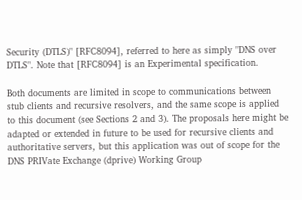Security (DTLS)" [RFC8094], referred to here as simply "DNS over DTLS". Note that [RFC8094] is an Experimental specification.

Both documents are limited in scope to communications between stub clients and recursive resolvers, and the same scope is applied to this document (see Sections 2 and 3). The proposals here might be adapted or extended in future to be used for recursive clients and authoritative servers, but this application was out of scope for the DNS PRIVate Exchange (dprive) Working Group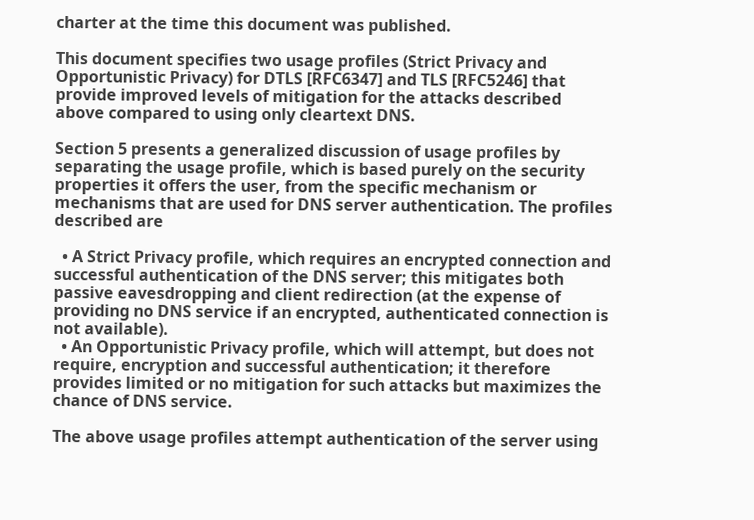charter at the time this document was published.

This document specifies two usage profiles (Strict Privacy and Opportunistic Privacy) for DTLS [RFC6347] and TLS [RFC5246] that provide improved levels of mitigation for the attacks described above compared to using only cleartext DNS.

Section 5 presents a generalized discussion of usage profiles by separating the usage profile, which is based purely on the security properties it offers the user, from the specific mechanism or mechanisms that are used for DNS server authentication. The profiles described are

  • A Strict Privacy profile, which requires an encrypted connection and successful authentication of the DNS server; this mitigates both passive eavesdropping and client redirection (at the expense of providing no DNS service if an encrypted, authenticated connection is not available).
  • An Opportunistic Privacy profile, which will attempt, but does not require, encryption and successful authentication; it therefore provides limited or no mitigation for such attacks but maximizes the chance of DNS service.

The above usage profiles attempt authentication of the server using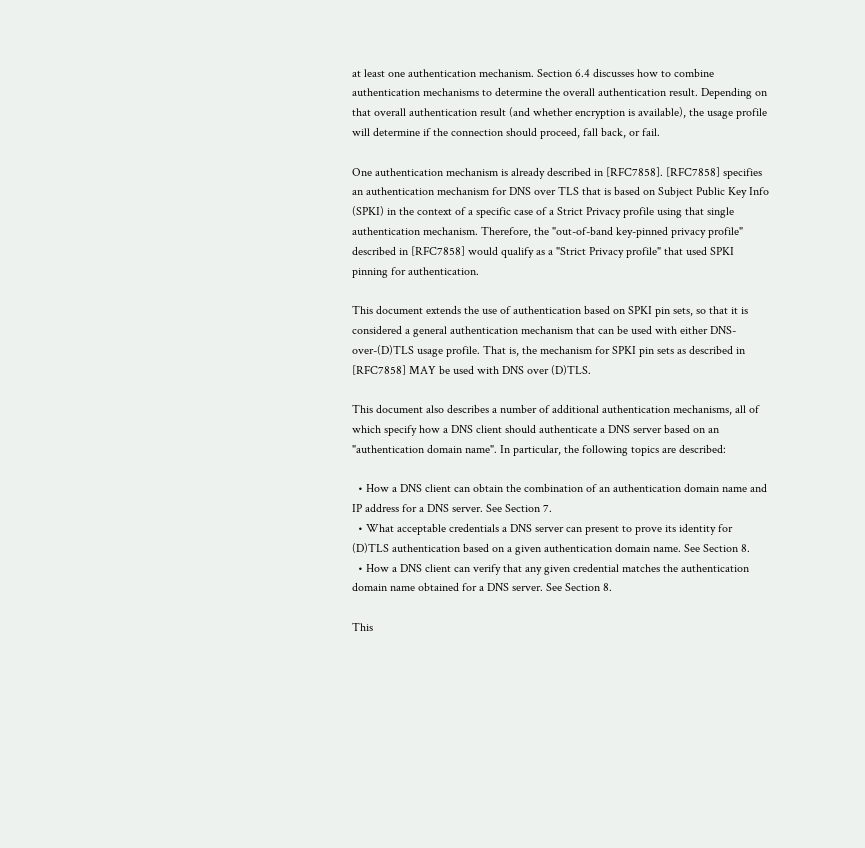at least one authentication mechanism. Section 6.4 discusses how to combine authentication mechanisms to determine the overall authentication result. Depending on that overall authentication result (and whether encryption is available), the usage profile will determine if the connection should proceed, fall back, or fail.

One authentication mechanism is already described in [RFC7858]. [RFC7858] specifies an authentication mechanism for DNS over TLS that is based on Subject Public Key Info (SPKI) in the context of a specific case of a Strict Privacy profile using that single authentication mechanism. Therefore, the "out-of-band key-pinned privacy profile" described in [RFC7858] would qualify as a "Strict Privacy profile" that used SPKI pinning for authentication.

This document extends the use of authentication based on SPKI pin sets, so that it is considered a general authentication mechanism that can be used with either DNS-over-(D)TLS usage profile. That is, the mechanism for SPKI pin sets as described in [RFC7858] MAY be used with DNS over (D)TLS.

This document also describes a number of additional authentication mechanisms, all of which specify how a DNS client should authenticate a DNS server based on an "authentication domain name". In particular, the following topics are described:

  • How a DNS client can obtain the combination of an authentication domain name and IP address for a DNS server. See Section 7.
  • What acceptable credentials a DNS server can present to prove its identity for (D)TLS authentication based on a given authentication domain name. See Section 8.
  • How a DNS client can verify that any given credential matches the authentication domain name obtained for a DNS server. See Section 8.

This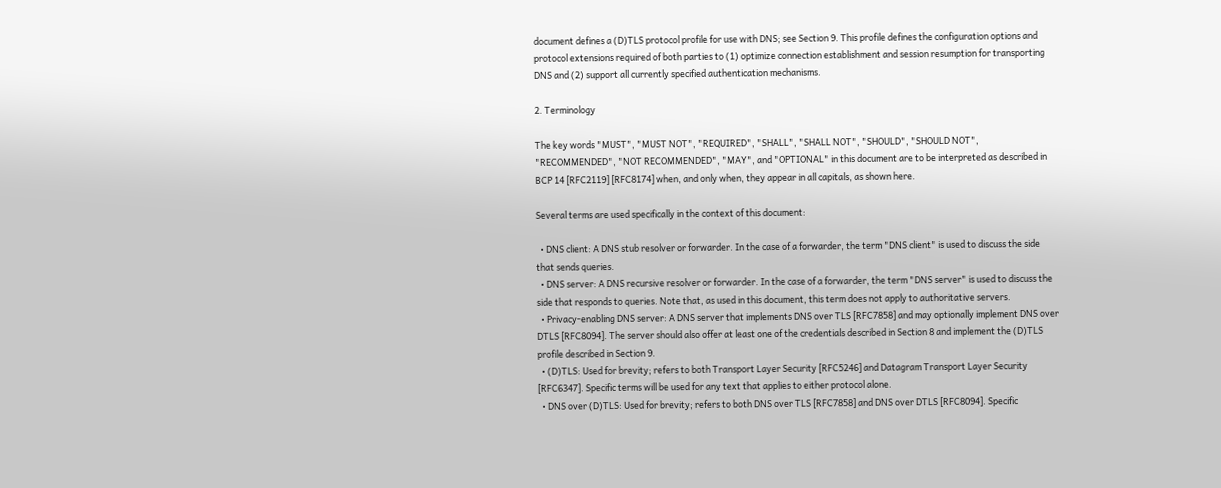document defines a (D)TLS protocol profile for use with DNS; see Section 9. This profile defines the configuration options and protocol extensions required of both parties to (1) optimize connection establishment and session resumption for transporting DNS and (2) support all currently specified authentication mechanisms.

2. Terminology

The key words "MUST", "MUST NOT", "REQUIRED", "SHALL", "SHALL NOT", "SHOULD", "SHOULD NOT", "RECOMMENDED", "NOT RECOMMENDED", "MAY", and "OPTIONAL" in this document are to be interpreted as described in BCP 14 [RFC2119] [RFC8174] when, and only when, they appear in all capitals, as shown here.

Several terms are used specifically in the context of this document:

  • DNS client: A DNS stub resolver or forwarder. In the case of a forwarder, the term "DNS client" is used to discuss the side that sends queries.
  • DNS server: A DNS recursive resolver or forwarder. In the case of a forwarder, the term "DNS server" is used to discuss the side that responds to queries. Note that, as used in this document, this term does not apply to authoritative servers.
  • Privacy-enabling DNS server: A DNS server that implements DNS over TLS [RFC7858] and may optionally implement DNS over DTLS [RFC8094]. The server should also offer at least one of the credentials described in Section 8 and implement the (D)TLS profile described in Section 9.
  • (D)TLS: Used for brevity; refers to both Transport Layer Security [RFC5246] and Datagram Transport Layer Security [RFC6347]. Specific terms will be used for any text that applies to either protocol alone.
  • DNS over (D)TLS: Used for brevity; refers to both DNS over TLS [RFC7858] and DNS over DTLS [RFC8094]. Specific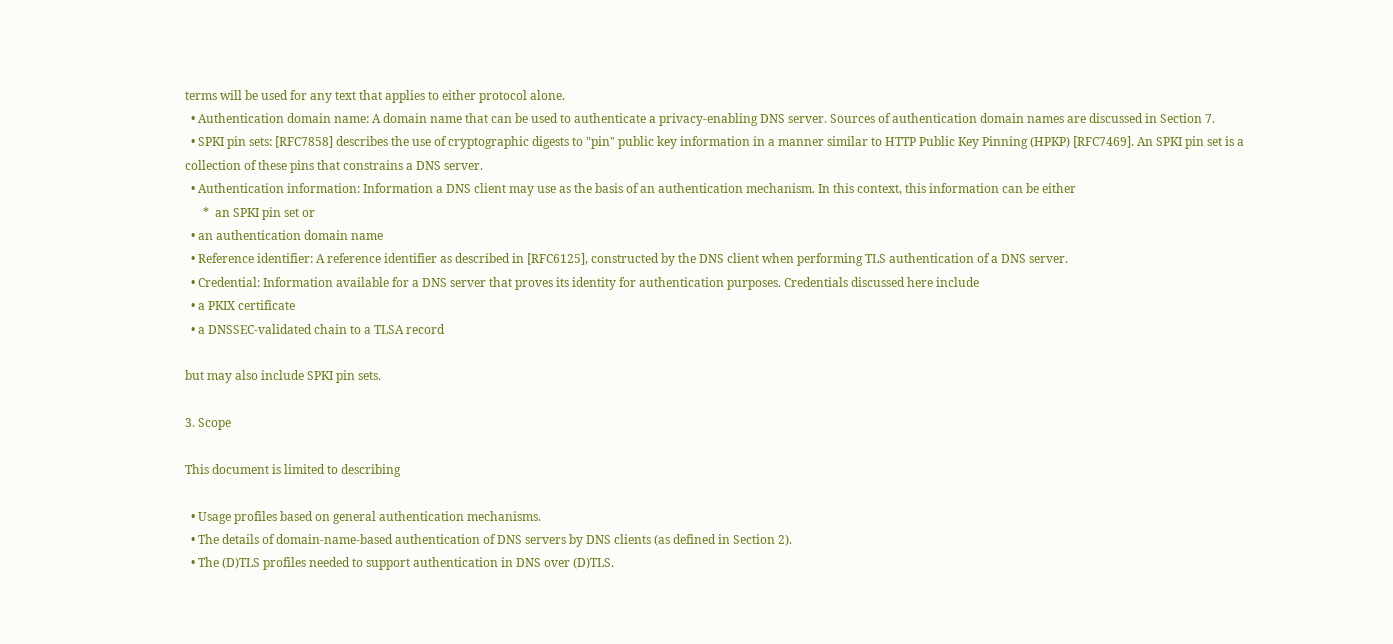terms will be used for any text that applies to either protocol alone.
  • Authentication domain name: A domain name that can be used to authenticate a privacy-enabling DNS server. Sources of authentication domain names are discussed in Section 7.
  • SPKI pin sets: [RFC7858] describes the use of cryptographic digests to "pin" public key information in a manner similar to HTTP Public Key Pinning (HPKP) [RFC7469]. An SPKI pin set is a collection of these pins that constrains a DNS server.
  • Authentication information: Information a DNS client may use as the basis of an authentication mechanism. In this context, this information can be either
      *  an SPKI pin set or
  • an authentication domain name
  • Reference identifier: A reference identifier as described in [RFC6125], constructed by the DNS client when performing TLS authentication of a DNS server.
  • Credential: Information available for a DNS server that proves its identity for authentication purposes. Credentials discussed here include
  • a PKIX certificate
  • a DNSSEC-validated chain to a TLSA record

but may also include SPKI pin sets.

3. Scope

This document is limited to describing

  • Usage profiles based on general authentication mechanisms.
  • The details of domain-name-based authentication of DNS servers by DNS clients (as defined in Section 2).
  • The (D)TLS profiles needed to support authentication in DNS over (D)TLS.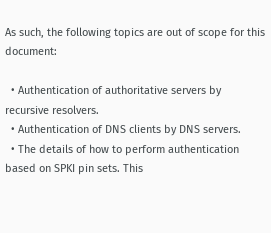As such, the following topics are out of scope for this document:

  • Authentication of authoritative servers by recursive resolvers.
  • Authentication of DNS clients by DNS servers.
  • The details of how to perform authentication based on SPKI pin sets. This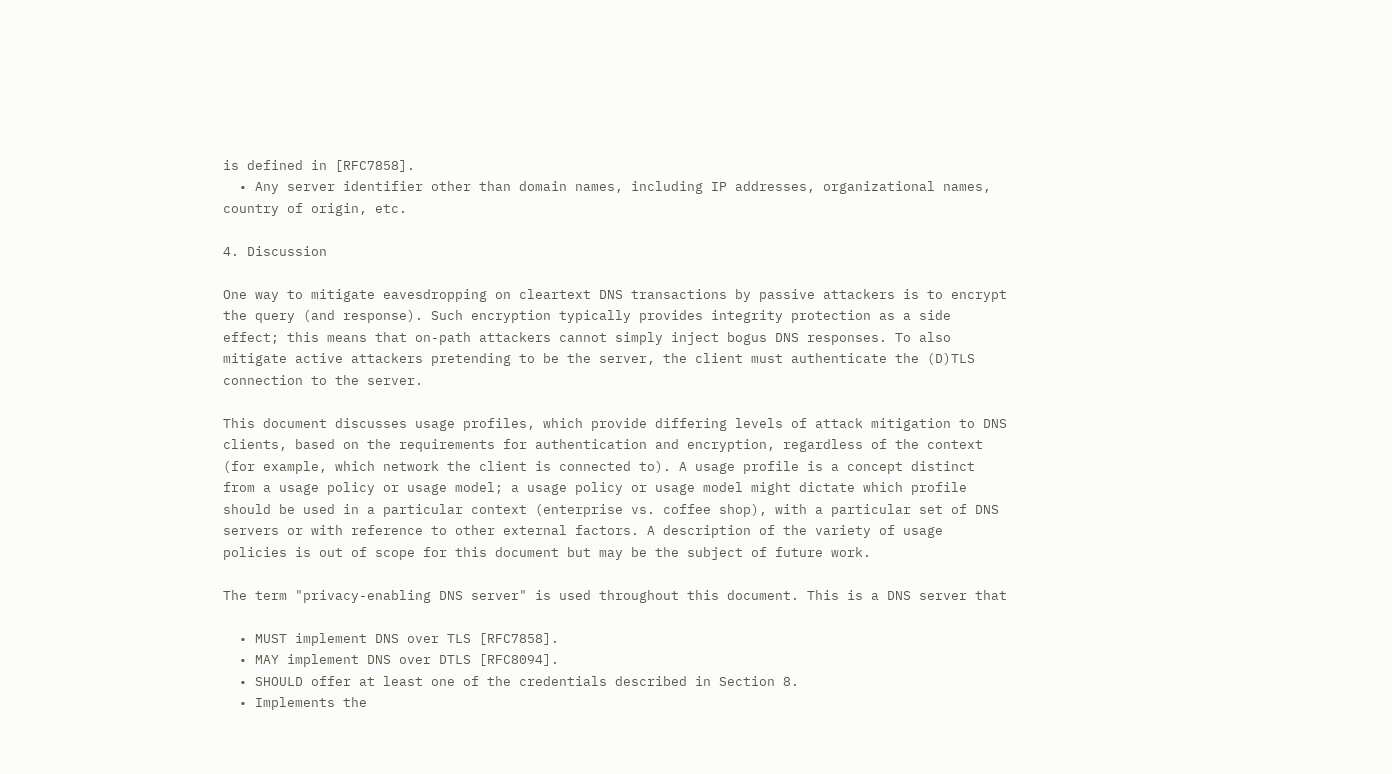is defined in [RFC7858].
  • Any server identifier other than domain names, including IP addresses, organizational names, country of origin, etc.

4. Discussion

One way to mitigate eavesdropping on cleartext DNS transactions by passive attackers is to encrypt the query (and response). Such encryption typically provides integrity protection as a side effect; this means that on-path attackers cannot simply inject bogus DNS responses. To also mitigate active attackers pretending to be the server, the client must authenticate the (D)TLS connection to the server.

This document discusses usage profiles, which provide differing levels of attack mitigation to DNS clients, based on the requirements for authentication and encryption, regardless of the context (for example, which network the client is connected to). A usage profile is a concept distinct from a usage policy or usage model; a usage policy or usage model might dictate which profile should be used in a particular context (enterprise vs. coffee shop), with a particular set of DNS servers or with reference to other external factors. A description of the variety of usage policies is out of scope for this document but may be the subject of future work.

The term "privacy-enabling DNS server" is used throughout this document. This is a DNS server that

  • MUST implement DNS over TLS [RFC7858].
  • MAY implement DNS over DTLS [RFC8094].
  • SHOULD offer at least one of the credentials described in Section 8.
  • Implements the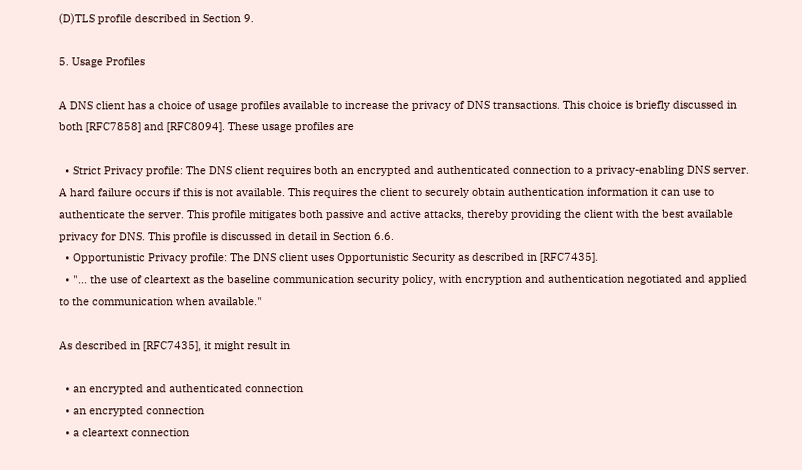(D)TLS profile described in Section 9.

5. Usage Profiles

A DNS client has a choice of usage profiles available to increase the privacy of DNS transactions. This choice is briefly discussed in both [RFC7858] and [RFC8094]. These usage profiles are

  • Strict Privacy profile: The DNS client requires both an encrypted and authenticated connection to a privacy-enabling DNS server. A hard failure occurs if this is not available. This requires the client to securely obtain authentication information it can use to authenticate the server. This profile mitigates both passive and active attacks, thereby providing the client with the best available privacy for DNS. This profile is discussed in detail in Section 6.6.
  • Opportunistic Privacy profile: The DNS client uses Opportunistic Security as described in [RFC7435].
  • "... the use of cleartext as the baseline communication security policy, with encryption and authentication negotiated and applied to the communication when available."

As described in [RFC7435], it might result in

  • an encrypted and authenticated connection
  • an encrypted connection
  • a cleartext connection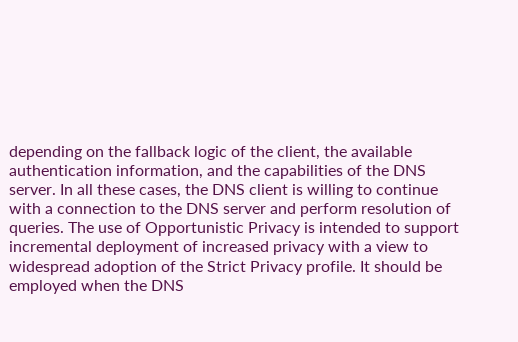depending on the fallback logic of the client, the available authentication information, and the capabilities of the DNS server. In all these cases, the DNS client is willing to continue with a connection to the DNS server and perform resolution of queries. The use of Opportunistic Privacy is intended to support incremental deployment of increased privacy with a view to widespread adoption of the Strict Privacy profile. It should be employed when the DNS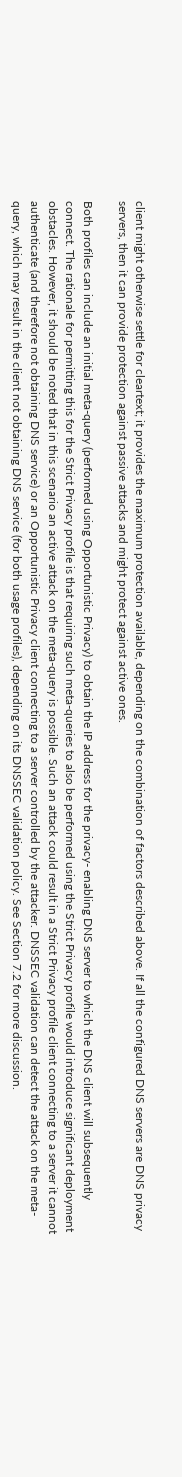client might otherwise settle for cleartext; it provides the maximum protection available, depending on the combination of factors described above. If all the configured DNS servers are DNS privacy servers, then it can provide protection against passive attacks and might protect against active ones.

Both profiles can include an initial meta-query (performed using Opportunistic Privacy) to obtain the IP address for the privacy- enabling DNS server to which the DNS client will subsequently connect. The rationale for permitting this for the Strict Privacy profile is that requiring such meta-queries to also be performed using the Strict Privacy profile would introduce significant deployment obstacles. However, it should be noted that in this scenario an active attack on the meta-query is possible. Such an attack could result in a Strict Privacy profile client connecting to a server it cannot authenticate (and therefore not obtaining DNS service) or an Opportunistic Privacy client connecting to a server controlled by the attacker. DNSSEC validation can detect the attack on the meta-query, which may result in the client not obtaining DNS service (for both usage profiles), depending on its DNSSEC validation policy. See Section 7.2 for more discussion.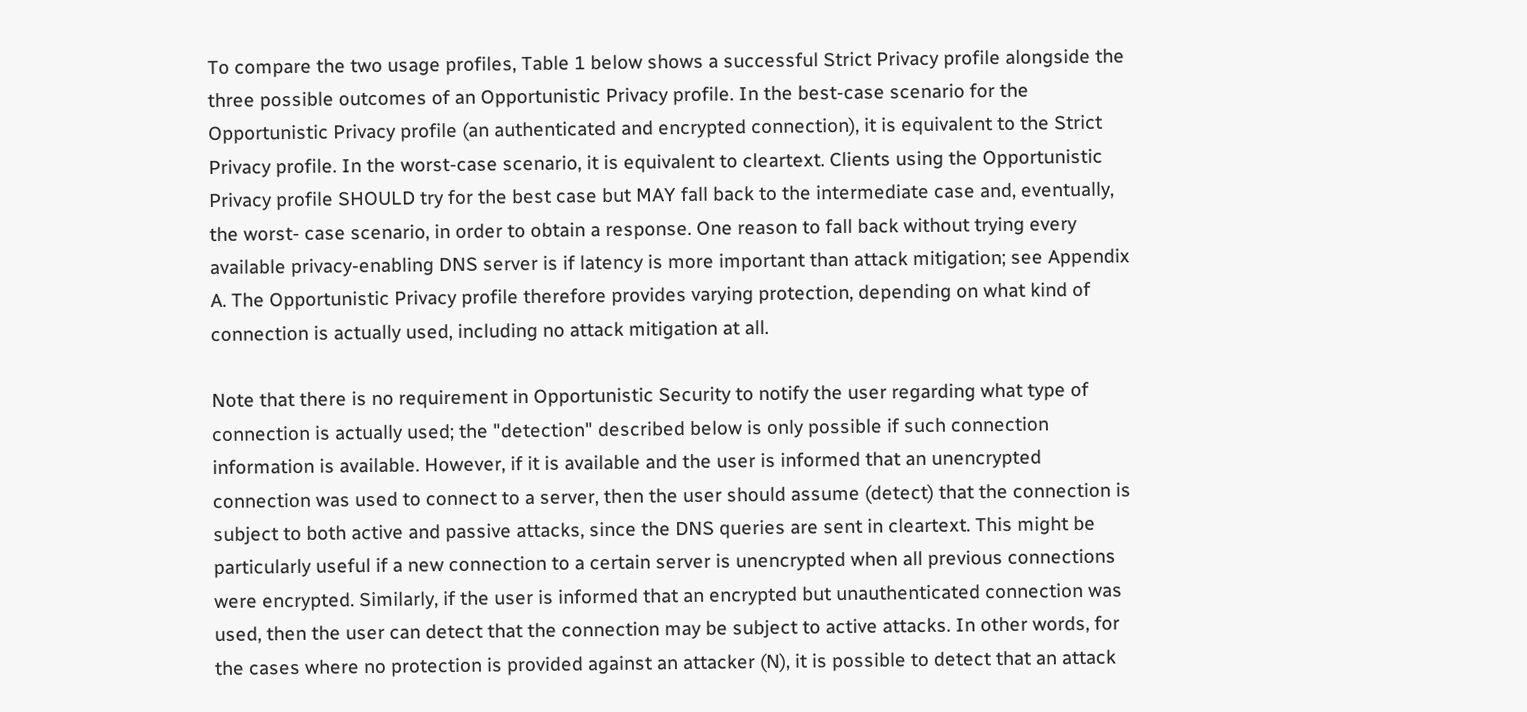To compare the two usage profiles, Table 1 below shows a successful Strict Privacy profile alongside the three possible outcomes of an Opportunistic Privacy profile. In the best-case scenario for the Opportunistic Privacy profile (an authenticated and encrypted connection), it is equivalent to the Strict Privacy profile. In the worst-case scenario, it is equivalent to cleartext. Clients using the Opportunistic Privacy profile SHOULD try for the best case but MAY fall back to the intermediate case and, eventually, the worst- case scenario, in order to obtain a response. One reason to fall back without trying every available privacy-enabling DNS server is if latency is more important than attack mitigation; see Appendix A. The Opportunistic Privacy profile therefore provides varying protection, depending on what kind of connection is actually used, including no attack mitigation at all.

Note that there is no requirement in Opportunistic Security to notify the user regarding what type of connection is actually used; the "detection" described below is only possible if such connection information is available. However, if it is available and the user is informed that an unencrypted connection was used to connect to a server, then the user should assume (detect) that the connection is subject to both active and passive attacks, since the DNS queries are sent in cleartext. This might be particularly useful if a new connection to a certain server is unencrypted when all previous connections were encrypted. Similarly, if the user is informed that an encrypted but unauthenticated connection was used, then the user can detect that the connection may be subject to active attacks. In other words, for the cases where no protection is provided against an attacker (N), it is possible to detect that an attack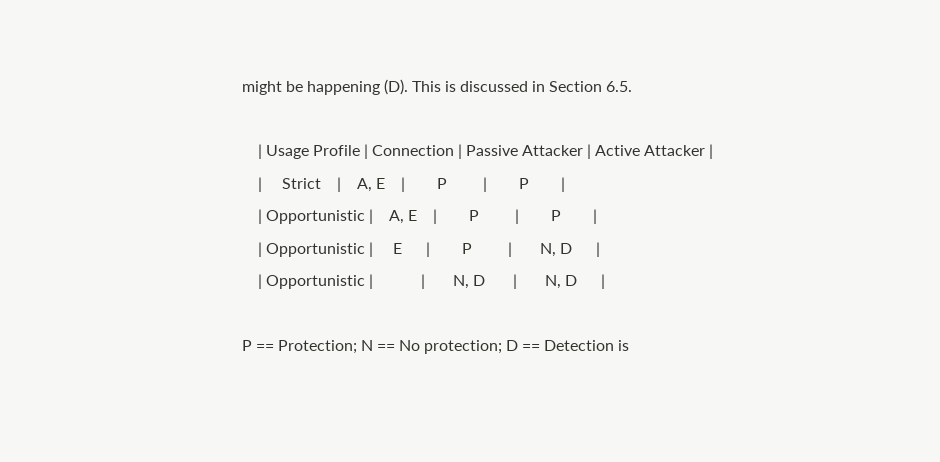might be happening (D). This is discussed in Section 6.5.

    | Usage Profile | Connection | Passive Attacker | Active Attacker |
    |     Strict    |    A, E    |        P         |        P        |
    | Opportunistic |    A, E    |        P         |        P        |
    | Opportunistic |     E      |        P         |       N, D      |
    | Opportunistic |            |       N, D       |       N, D      |

P == Protection; N == No protection; D == Detection is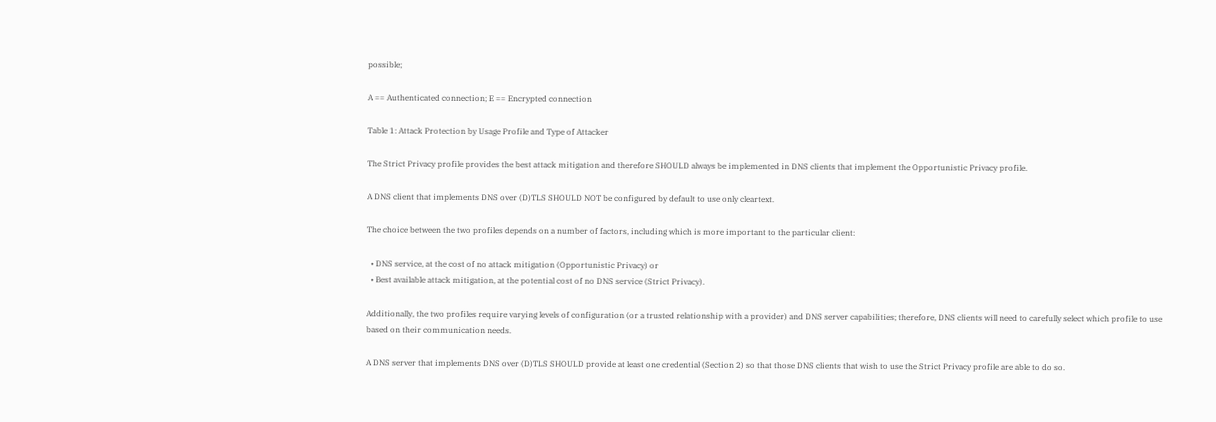possible;

A == Authenticated connection; E == Encrypted connection

Table 1: Attack Protection by Usage Profile and Type of Attacker

The Strict Privacy profile provides the best attack mitigation and therefore SHOULD always be implemented in DNS clients that implement the Opportunistic Privacy profile.

A DNS client that implements DNS over (D)TLS SHOULD NOT be configured by default to use only cleartext.

The choice between the two profiles depends on a number of factors, including which is more important to the particular client:

  • DNS service, at the cost of no attack mitigation (Opportunistic Privacy) or
  • Best available attack mitigation, at the potential cost of no DNS service (Strict Privacy).

Additionally, the two profiles require varying levels of configuration (or a trusted relationship with a provider) and DNS server capabilities; therefore, DNS clients will need to carefully select which profile to use based on their communication needs.

A DNS server that implements DNS over (D)TLS SHOULD provide at least one credential (Section 2) so that those DNS clients that wish to use the Strict Privacy profile are able to do so.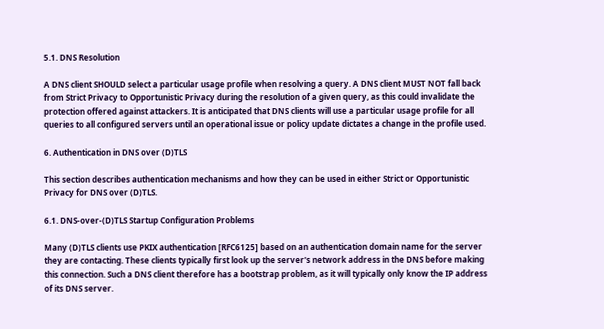5.1. DNS Resolution

A DNS client SHOULD select a particular usage profile when resolving a query. A DNS client MUST NOT fall back from Strict Privacy to Opportunistic Privacy during the resolution of a given query, as this could invalidate the protection offered against attackers. It is anticipated that DNS clients will use a particular usage profile for all queries to all configured servers until an operational issue or policy update dictates a change in the profile used.

6. Authentication in DNS over (D)TLS

This section describes authentication mechanisms and how they can be used in either Strict or Opportunistic Privacy for DNS over (D)TLS.

6.1. DNS-over-(D)TLS Startup Configuration Problems

Many (D)TLS clients use PKIX authentication [RFC6125] based on an authentication domain name for the server they are contacting. These clients typically first look up the server's network address in the DNS before making this connection. Such a DNS client therefore has a bootstrap problem, as it will typically only know the IP address of its DNS server.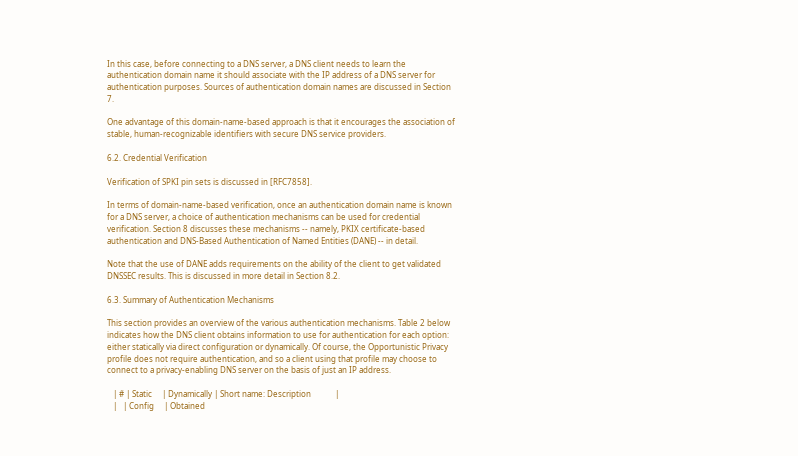In this case, before connecting to a DNS server, a DNS client needs to learn the authentication domain name it should associate with the IP address of a DNS server for authentication purposes. Sources of authentication domain names are discussed in Section 7.

One advantage of this domain-name-based approach is that it encourages the association of stable, human-recognizable identifiers with secure DNS service providers.

6.2. Credential Verification

Verification of SPKI pin sets is discussed in [RFC7858].

In terms of domain-name-based verification, once an authentication domain name is known for a DNS server, a choice of authentication mechanisms can be used for credential verification. Section 8 discusses these mechanisms -- namely, PKIX certificate-based authentication and DNS-Based Authentication of Named Entities (DANE) -- in detail.

Note that the use of DANE adds requirements on the ability of the client to get validated DNSSEC results. This is discussed in more detail in Section 8.2.

6.3. Summary of Authentication Mechanisms

This section provides an overview of the various authentication mechanisms. Table 2 below indicates how the DNS client obtains information to use for authentication for each option: either statically via direct configuration or dynamically. Of course, the Opportunistic Privacy profile does not require authentication, and so a client using that profile may choose to connect to a privacy-enabling DNS server on the basis of just an IP address.

   | # | Static     | Dynamically | Short name: Description            |
   |   | Config     | Obtained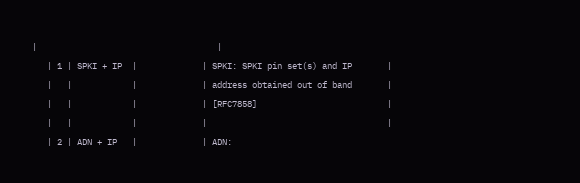|                                    |
   | 1 | SPKI + IP  |             | SPKI: SPKI pin set(s) and IP       |
   |   |            |             | address obtained out of band       |
   |   |            |             | [RFC7858]                          |
   |   |            |             |                                    |
   | 2 | ADN + IP   |             | ADN: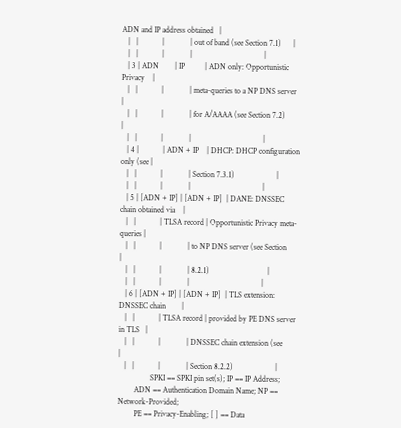ADN and IP address obtained   |
   |   |            |             | out of band (see Section 7.1)      |
   |   |            |             |                                    |
   | 3 | ADN        | IP          | ADN only: Opportunistic Privacy    |
   |   |            |             | meta-queries to a NP DNS server    |
   |   |            |             | for A/AAAA (see Section 7.2)       |
   |   |            |             |                                    |
   | 4 |            | ADN + IP    | DHCP: DHCP configuration only (see |
   |   |            |             | Section 7.3.1)                     |
   |   |            |             |                                    |
   | 5 | [ADN + IP] | [ADN + IP]  | DANE: DNSSEC chain obtained via    |
   |   |            | TLSA record | Opportunistic Privacy meta-queries |
   |   |            |             | to NP DNS server (see Section      |
   |   |            |             | 8.2.1)                             |
   |   |            |             |                                    |
   | 6 | [ADN + IP] | [ADN + IP]  | TLS extension: DNSSEC chain        |
   |   |            | TLSA record | provided by PE DNS server in TLS   |
   |   |            |             | DNSSEC chain extension (see        |
   |   |            |             | Section 8.2.2)                     |
                SPKI == SPKI pin set(s); IP == IP Address;
        ADN == Authentication Domain Name; NP == Network-Provided;
        PE == Privacy-Enabling; [ ] == Data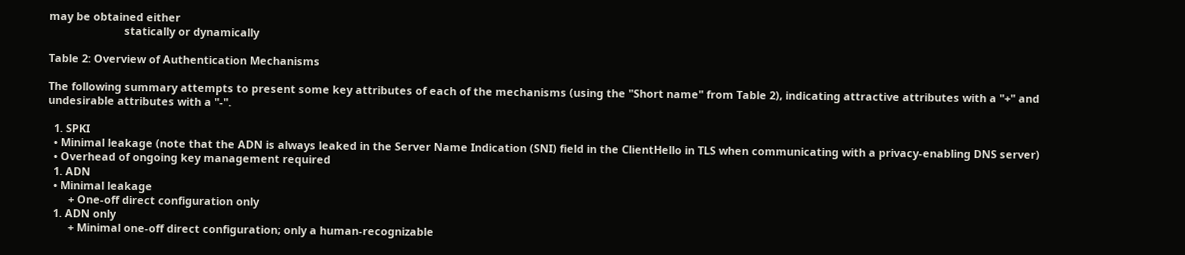may be obtained either
                         statically or dynamically

Table 2: Overview of Authentication Mechanisms

The following summary attempts to present some key attributes of each of the mechanisms (using the "Short name" from Table 2), indicating attractive attributes with a "+" and undesirable attributes with a "-".

  1. SPKI
  • Minimal leakage (note that the ADN is always leaked in the Server Name Indication (SNI) field in the ClientHello in TLS when communicating with a privacy-enabling DNS server)
  • Overhead of ongoing key management required
  1. ADN
  • Minimal leakage
       + One-off direct configuration only
  1. ADN only
       + Minimal one-off direct configuration; only a human-recognizable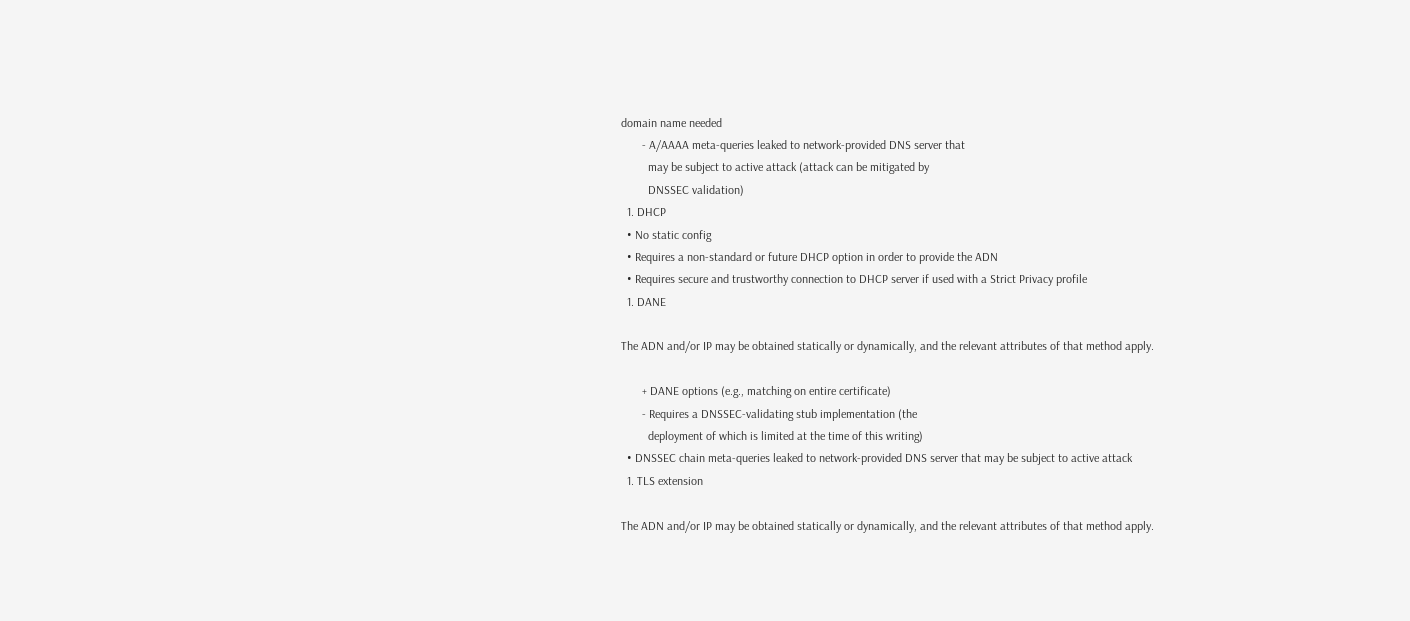domain name needed
       - A/AAAA meta-queries leaked to network-provided DNS server that
         may be subject to active attack (attack can be mitigated by
         DNSSEC validation)
  1. DHCP
  • No static config
  • Requires a non-standard or future DHCP option in order to provide the ADN
  • Requires secure and trustworthy connection to DHCP server if used with a Strict Privacy profile
  1. DANE

The ADN and/or IP may be obtained statically or dynamically, and the relevant attributes of that method apply.

       + DANE options (e.g., matching on entire certificate)
       - Requires a DNSSEC-validating stub implementation (the
         deployment of which is limited at the time of this writing)
  • DNSSEC chain meta-queries leaked to network-provided DNS server that may be subject to active attack
  1. TLS extension

The ADN and/or IP may be obtained statically or dynamically, and the relevant attributes of that method apply.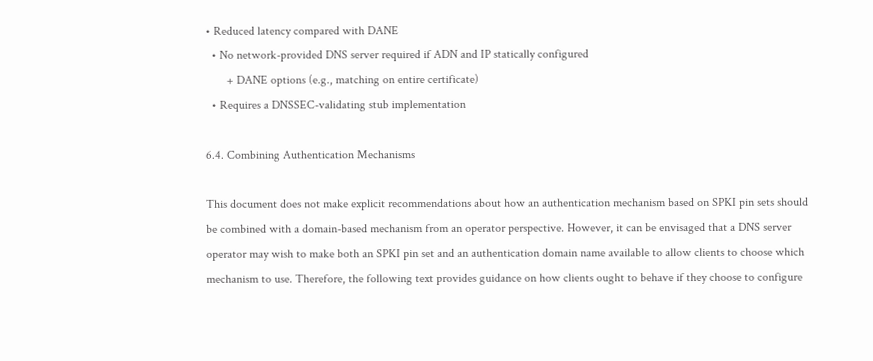• Reduced latency compared with DANE
  • No network-provided DNS server required if ADN and IP statically configured
       + DANE options (e.g., matching on entire certificate)
  • Requires a DNSSEC-validating stub implementation

6.4. Combining Authentication Mechanisms

This document does not make explicit recommendations about how an authentication mechanism based on SPKI pin sets should be combined with a domain-based mechanism from an operator perspective. However, it can be envisaged that a DNS server operator may wish to make both an SPKI pin set and an authentication domain name available to allow clients to choose which mechanism to use. Therefore, the following text provides guidance on how clients ought to behave if they choose to configure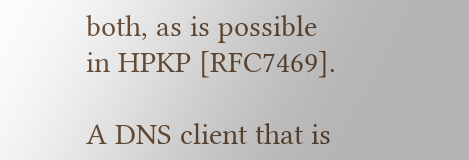both, as is possible in HPKP [RFC7469].

A DNS client that is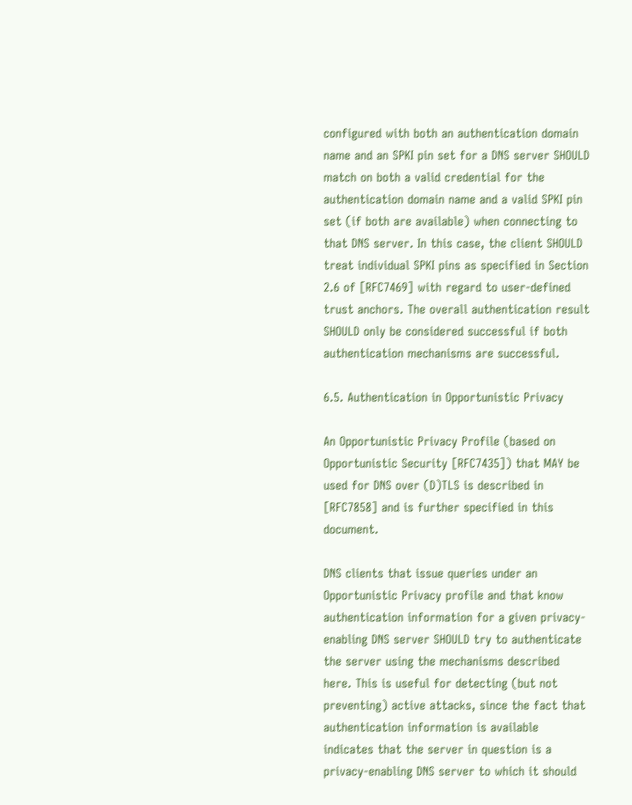configured with both an authentication domain name and an SPKI pin set for a DNS server SHOULD match on both a valid credential for the authentication domain name and a valid SPKI pin set (if both are available) when connecting to that DNS server. In this case, the client SHOULD treat individual SPKI pins as specified in Section 2.6 of [RFC7469] with regard to user-defined trust anchors. The overall authentication result SHOULD only be considered successful if both authentication mechanisms are successful.

6.5. Authentication in Opportunistic Privacy

An Opportunistic Privacy Profile (based on Opportunistic Security [RFC7435]) that MAY be used for DNS over (D)TLS is described in [RFC7858] and is further specified in this document.

DNS clients that issue queries under an Opportunistic Privacy profile and that know authentication information for a given privacy-enabling DNS server SHOULD try to authenticate the server using the mechanisms described here. This is useful for detecting (but not preventing) active attacks, since the fact that authentication information is available indicates that the server in question is a privacy-enabling DNS server to which it should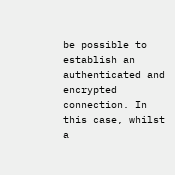be possible to establish an authenticated and encrypted connection. In this case, whilst a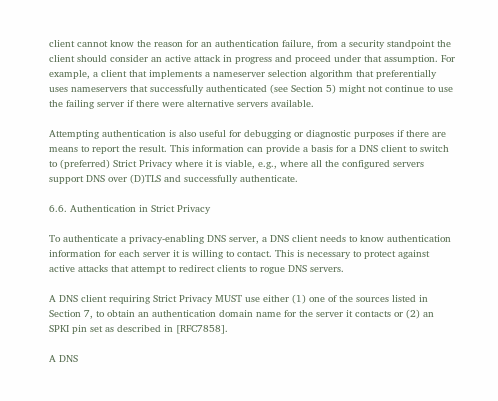client cannot know the reason for an authentication failure, from a security standpoint the client should consider an active attack in progress and proceed under that assumption. For example, a client that implements a nameserver selection algorithm that preferentially uses nameservers that successfully authenticated (see Section 5) might not continue to use the failing server if there were alternative servers available.

Attempting authentication is also useful for debugging or diagnostic purposes if there are means to report the result. This information can provide a basis for a DNS client to switch to (preferred) Strict Privacy where it is viable, e.g., where all the configured servers support DNS over (D)TLS and successfully authenticate.

6.6. Authentication in Strict Privacy

To authenticate a privacy-enabling DNS server, a DNS client needs to know authentication information for each server it is willing to contact. This is necessary to protect against active attacks that attempt to redirect clients to rogue DNS servers.

A DNS client requiring Strict Privacy MUST use either (1) one of the sources listed in Section 7, to obtain an authentication domain name for the server it contacts or (2) an SPKI pin set as described in [RFC7858].

A DNS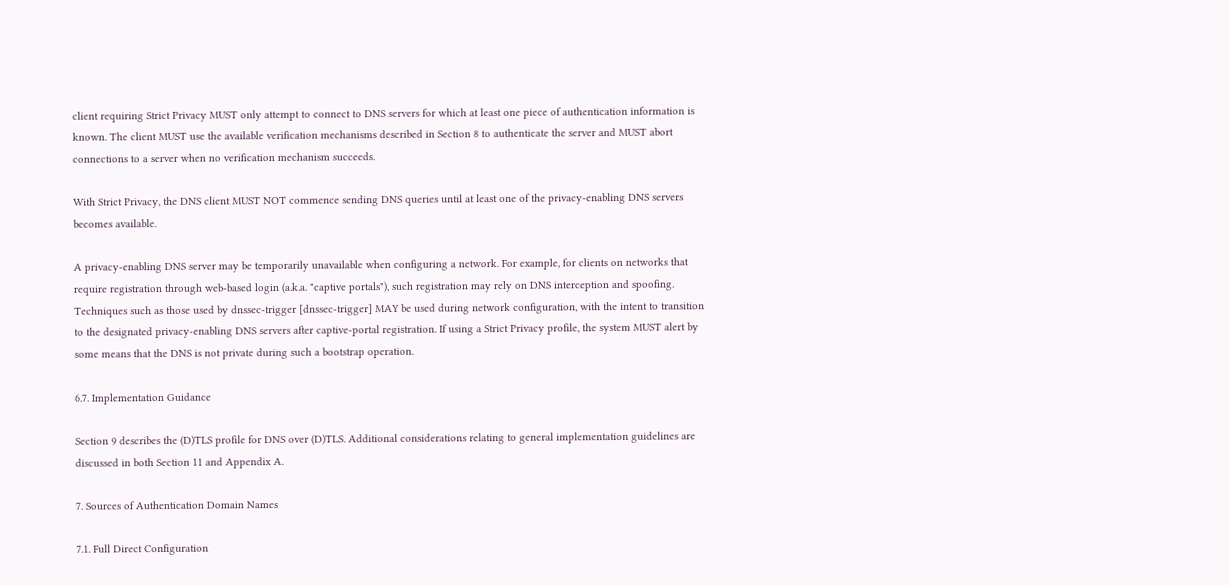client requiring Strict Privacy MUST only attempt to connect to DNS servers for which at least one piece of authentication information is known. The client MUST use the available verification mechanisms described in Section 8 to authenticate the server and MUST abort connections to a server when no verification mechanism succeeds.

With Strict Privacy, the DNS client MUST NOT commence sending DNS queries until at least one of the privacy-enabling DNS servers becomes available.

A privacy-enabling DNS server may be temporarily unavailable when configuring a network. For example, for clients on networks that require registration through web-based login (a.k.a. "captive portals"), such registration may rely on DNS interception and spoofing. Techniques such as those used by dnssec-trigger [dnssec-trigger] MAY be used during network configuration, with the intent to transition to the designated privacy-enabling DNS servers after captive-portal registration. If using a Strict Privacy profile, the system MUST alert by some means that the DNS is not private during such a bootstrap operation.

6.7. Implementation Guidance

Section 9 describes the (D)TLS profile for DNS over (D)TLS. Additional considerations relating to general implementation guidelines are discussed in both Section 11 and Appendix A.

7. Sources of Authentication Domain Names

7.1. Full Direct Configuration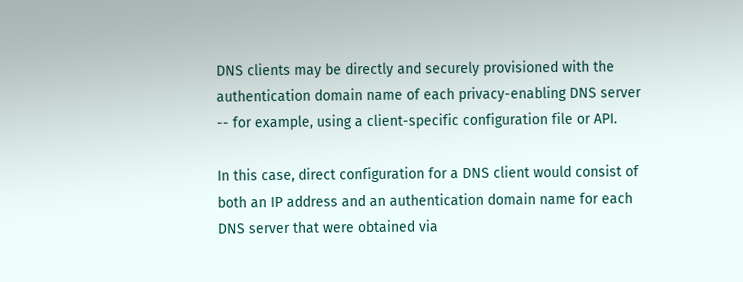DNS clients may be directly and securely provisioned with the authentication domain name of each privacy-enabling DNS server -- for example, using a client-specific configuration file or API.

In this case, direct configuration for a DNS client would consist of both an IP address and an authentication domain name for each DNS server that were obtained via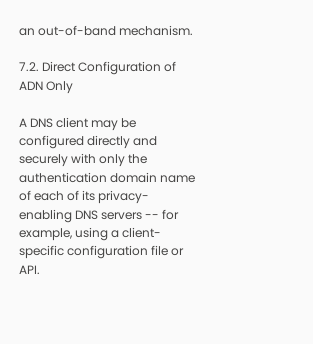an out-of-band mechanism.

7.2. Direct Configuration of ADN Only

A DNS client may be configured directly and securely with only the authentication domain name of each of its privacy-enabling DNS servers -- for example, using a client-specific configuration file or API.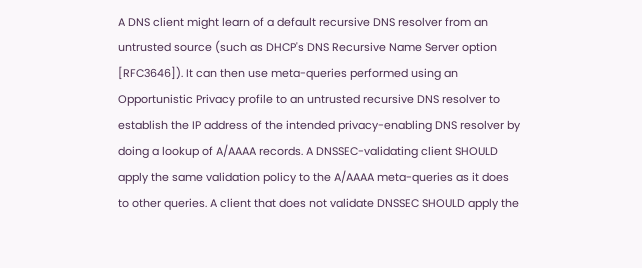A DNS client might learn of a default recursive DNS resolver from an untrusted source (such as DHCP's DNS Recursive Name Server option [RFC3646]). It can then use meta-queries performed using an Opportunistic Privacy profile to an untrusted recursive DNS resolver to establish the IP address of the intended privacy-enabling DNS resolver by doing a lookup of A/AAAA records. A DNSSEC-validating client SHOULD apply the same validation policy to the A/AAAA meta-queries as it does to other queries. A client that does not validate DNSSEC SHOULD apply the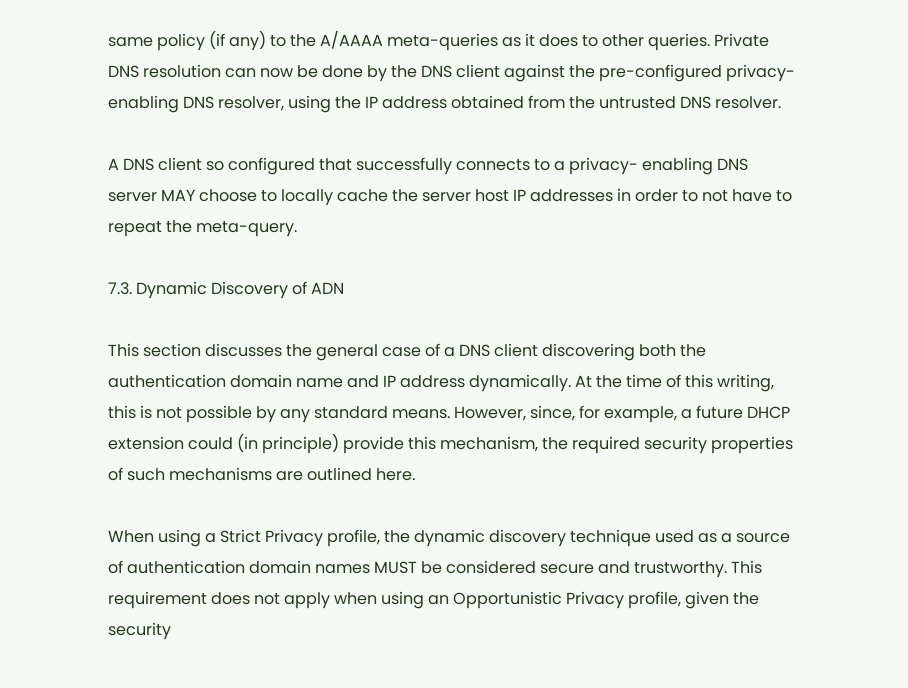same policy (if any) to the A/AAAA meta-queries as it does to other queries. Private DNS resolution can now be done by the DNS client against the pre-configured privacy- enabling DNS resolver, using the IP address obtained from the untrusted DNS resolver.

A DNS client so configured that successfully connects to a privacy- enabling DNS server MAY choose to locally cache the server host IP addresses in order to not have to repeat the meta-query.

7.3. Dynamic Discovery of ADN

This section discusses the general case of a DNS client discovering both the authentication domain name and IP address dynamically. At the time of this writing, this is not possible by any standard means. However, since, for example, a future DHCP extension could (in principle) provide this mechanism, the required security properties of such mechanisms are outlined here.

When using a Strict Privacy profile, the dynamic discovery technique used as a source of authentication domain names MUST be considered secure and trustworthy. This requirement does not apply when using an Opportunistic Privacy profile, given the security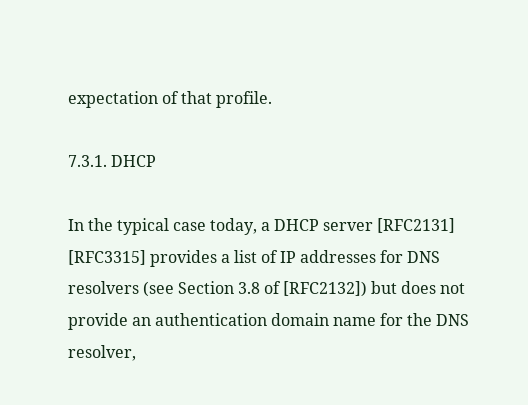expectation of that profile.

7.3.1. DHCP

In the typical case today, a DHCP server [RFC2131] [RFC3315] provides a list of IP addresses for DNS resolvers (see Section 3.8 of [RFC2132]) but does not provide an authentication domain name for the DNS resolver,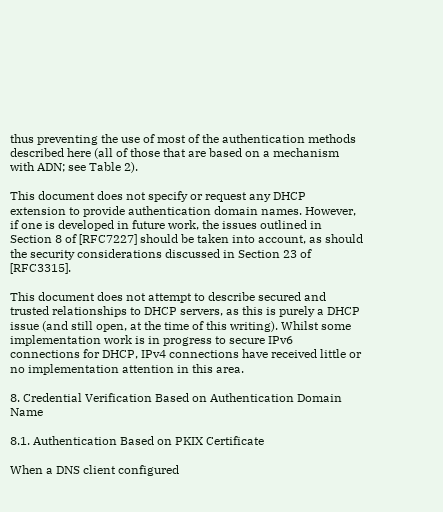thus preventing the use of most of the authentication methods described here (all of those that are based on a mechanism with ADN; see Table 2).

This document does not specify or request any DHCP extension to provide authentication domain names. However, if one is developed in future work, the issues outlined in Section 8 of [RFC7227] should be taken into account, as should the security considerations discussed in Section 23 of [RFC3315].

This document does not attempt to describe secured and trusted relationships to DHCP servers, as this is purely a DHCP issue (and still open, at the time of this writing). Whilst some implementation work is in progress to secure IPv6 connections for DHCP, IPv4 connections have received little or no implementation attention in this area.

8. Credential Verification Based on Authentication Domain Name

8.1. Authentication Based on PKIX Certificate

When a DNS client configured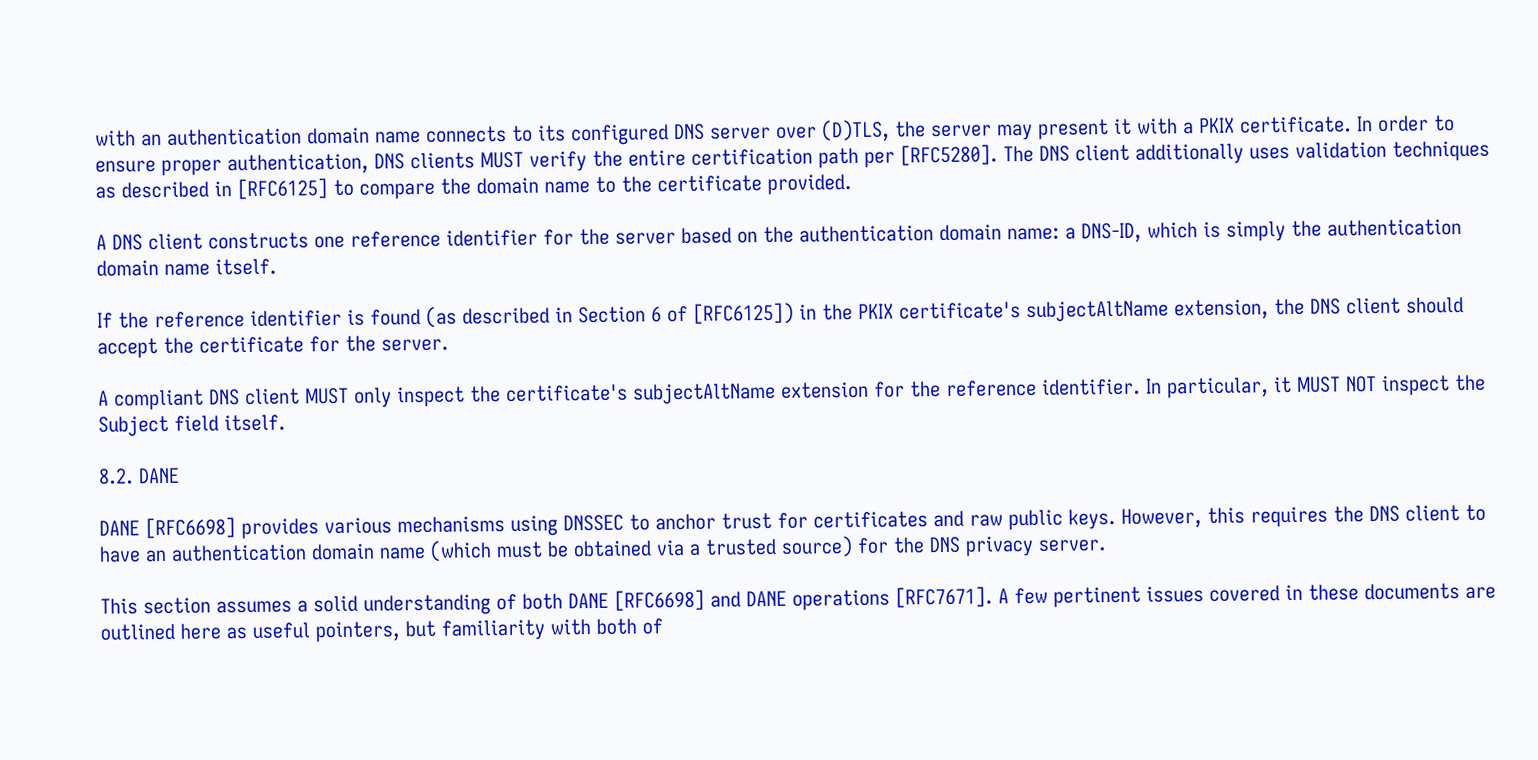with an authentication domain name connects to its configured DNS server over (D)TLS, the server may present it with a PKIX certificate. In order to ensure proper authentication, DNS clients MUST verify the entire certification path per [RFC5280]. The DNS client additionally uses validation techniques as described in [RFC6125] to compare the domain name to the certificate provided.

A DNS client constructs one reference identifier for the server based on the authentication domain name: a DNS-ID, which is simply the authentication domain name itself.

If the reference identifier is found (as described in Section 6 of [RFC6125]) in the PKIX certificate's subjectAltName extension, the DNS client should accept the certificate for the server.

A compliant DNS client MUST only inspect the certificate's subjectAltName extension for the reference identifier. In particular, it MUST NOT inspect the Subject field itself.

8.2. DANE

DANE [RFC6698] provides various mechanisms using DNSSEC to anchor trust for certificates and raw public keys. However, this requires the DNS client to have an authentication domain name (which must be obtained via a trusted source) for the DNS privacy server.

This section assumes a solid understanding of both DANE [RFC6698] and DANE operations [RFC7671]. A few pertinent issues covered in these documents are outlined here as useful pointers, but familiarity with both of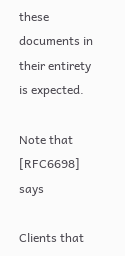these documents in their entirety is expected.

Note that [RFC6698] says

Clients that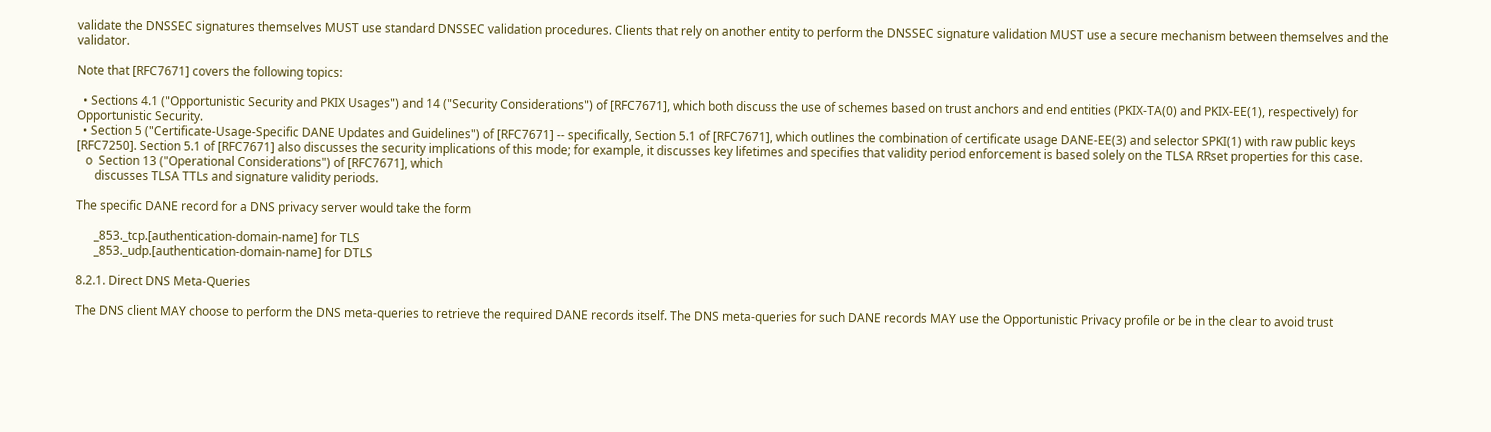validate the DNSSEC signatures themselves MUST use standard DNSSEC validation procedures. Clients that rely on another entity to perform the DNSSEC signature validation MUST use a secure mechanism between themselves and the validator.

Note that [RFC7671] covers the following topics:

  • Sections 4.1 ("Opportunistic Security and PKIX Usages") and 14 ("Security Considerations") of [RFC7671], which both discuss the use of schemes based on trust anchors and end entities (PKIX-TA(0) and PKIX-EE(1), respectively) for Opportunistic Security.
  • Section 5 ("Certificate-Usage-Specific DANE Updates and Guidelines") of [RFC7671] -- specifically, Section 5.1 of [RFC7671], which outlines the combination of certificate usage DANE-EE(3) and selector SPKI(1) with raw public keys [RFC7250]. Section 5.1 of [RFC7671] also discusses the security implications of this mode; for example, it discusses key lifetimes and specifies that validity period enforcement is based solely on the TLSA RRset properties for this case.
   o  Section 13 ("Operational Considerations") of [RFC7671], which
      discusses TLSA TTLs and signature validity periods.

The specific DANE record for a DNS privacy server would take the form

      _853._tcp.[authentication-domain-name] for TLS
      _853._udp.[authentication-domain-name] for DTLS

8.2.1. Direct DNS Meta-Queries

The DNS client MAY choose to perform the DNS meta-queries to retrieve the required DANE records itself. The DNS meta-queries for such DANE records MAY use the Opportunistic Privacy profile or be in the clear to avoid trust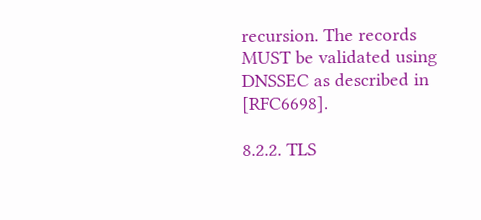recursion. The records MUST be validated using DNSSEC as described in [RFC6698].

8.2.2. TLS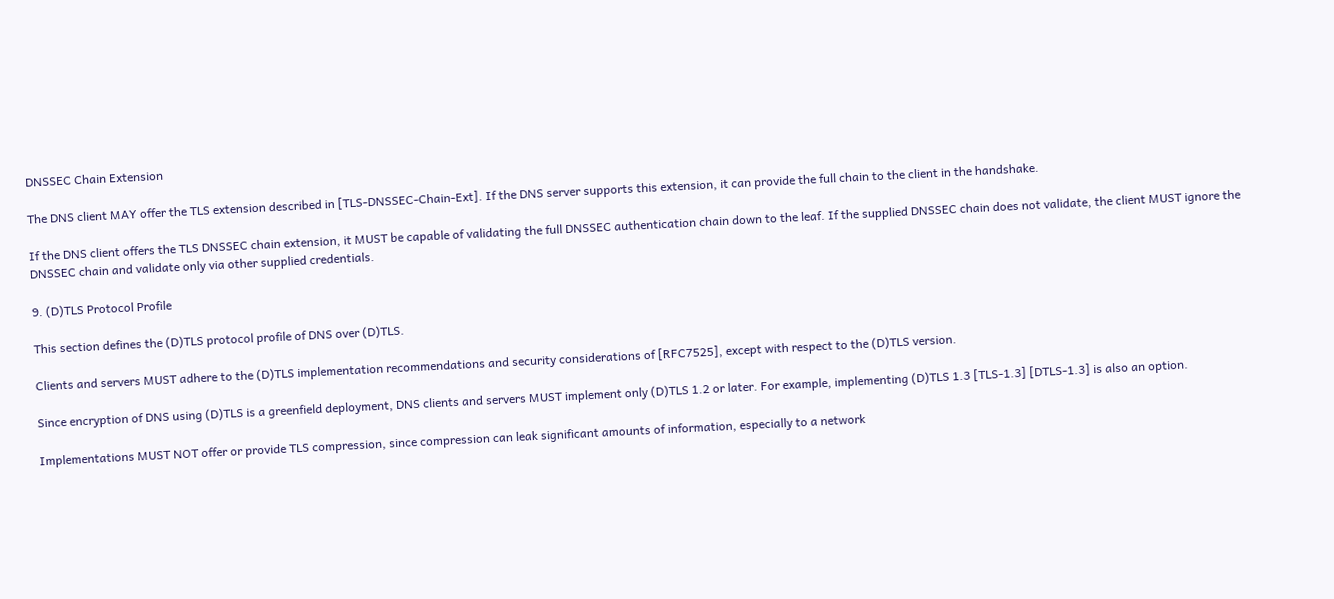DNSSEC Chain Extension

The DNS client MAY offer the TLS extension described in [TLS-DNSSEC-Chain-Ext]. If the DNS server supports this extension, it can provide the full chain to the client in the handshake.

If the DNS client offers the TLS DNSSEC chain extension, it MUST be capable of validating the full DNSSEC authentication chain down to the leaf. If the supplied DNSSEC chain does not validate, the client MUST ignore the DNSSEC chain and validate only via other supplied credentials.

9. (D)TLS Protocol Profile

This section defines the (D)TLS protocol profile of DNS over (D)TLS.

Clients and servers MUST adhere to the (D)TLS implementation recommendations and security considerations of [RFC7525], except with respect to the (D)TLS version.

Since encryption of DNS using (D)TLS is a greenfield deployment, DNS clients and servers MUST implement only (D)TLS 1.2 or later. For example, implementing (D)TLS 1.3 [TLS-1.3] [DTLS-1.3] is also an option.

Implementations MUST NOT offer or provide TLS compression, since compression can leak significant amounts of information, especially to a network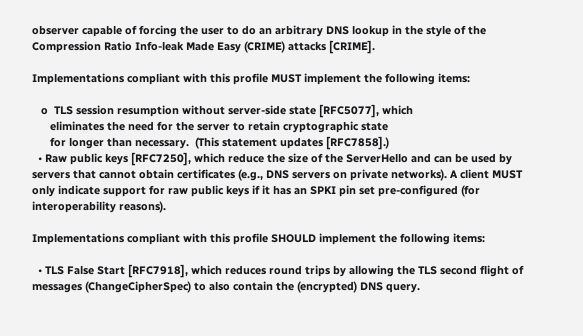observer capable of forcing the user to do an arbitrary DNS lookup in the style of the Compression Ratio Info-leak Made Easy (CRIME) attacks [CRIME].

Implementations compliant with this profile MUST implement the following items:

   o  TLS session resumption without server-side state [RFC5077], which
      eliminates the need for the server to retain cryptographic state
      for longer than necessary.  (This statement updates [RFC7858].)
  • Raw public keys [RFC7250], which reduce the size of the ServerHello and can be used by servers that cannot obtain certificates (e.g., DNS servers on private networks). A client MUST only indicate support for raw public keys if it has an SPKI pin set pre-configured (for interoperability reasons).

Implementations compliant with this profile SHOULD implement the following items:

  • TLS False Start [RFC7918], which reduces round trips by allowing the TLS second flight of messages (ChangeCipherSpec) to also contain the (encrypted) DNS query.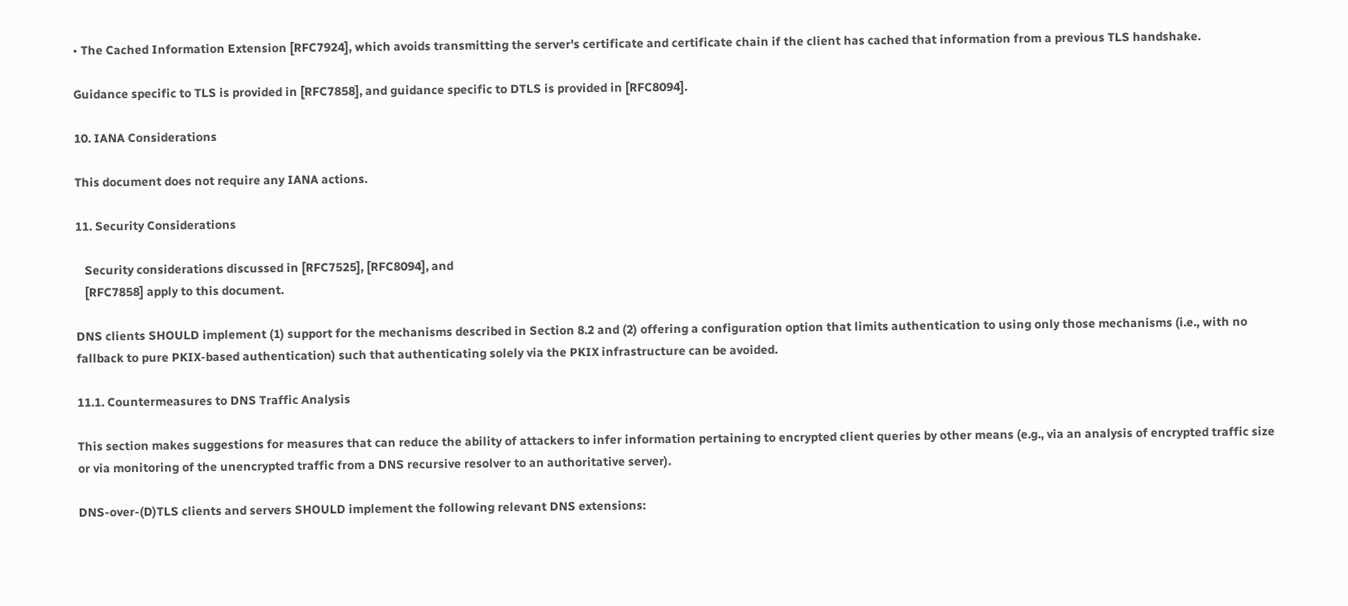• The Cached Information Extension [RFC7924], which avoids transmitting the server's certificate and certificate chain if the client has cached that information from a previous TLS handshake.

Guidance specific to TLS is provided in [RFC7858], and guidance specific to DTLS is provided in [RFC8094].

10. IANA Considerations

This document does not require any IANA actions.

11. Security Considerations

   Security considerations discussed in [RFC7525], [RFC8094], and
   [RFC7858] apply to this document.

DNS clients SHOULD implement (1) support for the mechanisms described in Section 8.2 and (2) offering a configuration option that limits authentication to using only those mechanisms (i.e., with no fallback to pure PKIX-based authentication) such that authenticating solely via the PKIX infrastructure can be avoided.

11.1. Countermeasures to DNS Traffic Analysis

This section makes suggestions for measures that can reduce the ability of attackers to infer information pertaining to encrypted client queries by other means (e.g., via an analysis of encrypted traffic size or via monitoring of the unencrypted traffic from a DNS recursive resolver to an authoritative server).

DNS-over-(D)TLS clients and servers SHOULD implement the following relevant DNS extensions: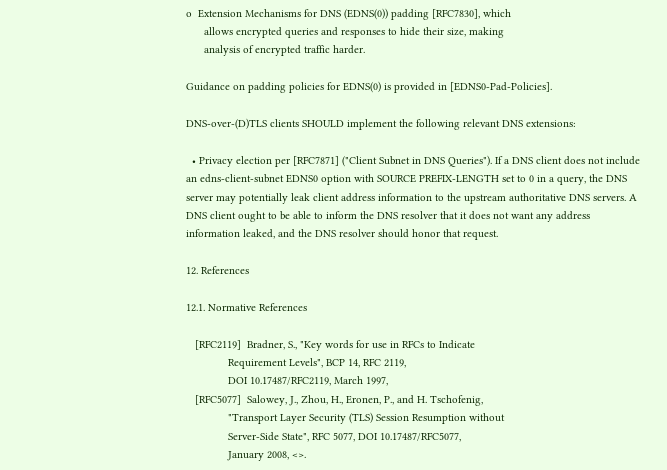o  Extension Mechanisms for DNS (EDNS(0)) padding [RFC7830], which
      allows encrypted queries and responses to hide their size, making
      analysis of encrypted traffic harder.

Guidance on padding policies for EDNS(0) is provided in [EDNS0-Pad-Policies].

DNS-over-(D)TLS clients SHOULD implement the following relevant DNS extensions:

  • Privacy election per [RFC7871] ("Client Subnet in DNS Queries"). If a DNS client does not include an edns-client-subnet EDNS0 option with SOURCE PREFIX-LENGTH set to 0 in a query, the DNS server may potentially leak client address information to the upstream authoritative DNS servers. A DNS client ought to be able to inform the DNS resolver that it does not want any address information leaked, and the DNS resolver should honor that request.

12. References

12.1. Normative References

   [RFC2119]  Bradner, S., "Key words for use in RFCs to Indicate
              Requirement Levels", BCP 14, RFC 2119,
              DOI 10.17487/RFC2119, March 1997,
   [RFC5077]  Salowey, J., Zhou, H., Eronen, P., and H. Tschofenig,
              "Transport Layer Security (TLS) Session Resumption without
              Server-Side State", RFC 5077, DOI 10.17487/RFC5077,
              January 2008, <>.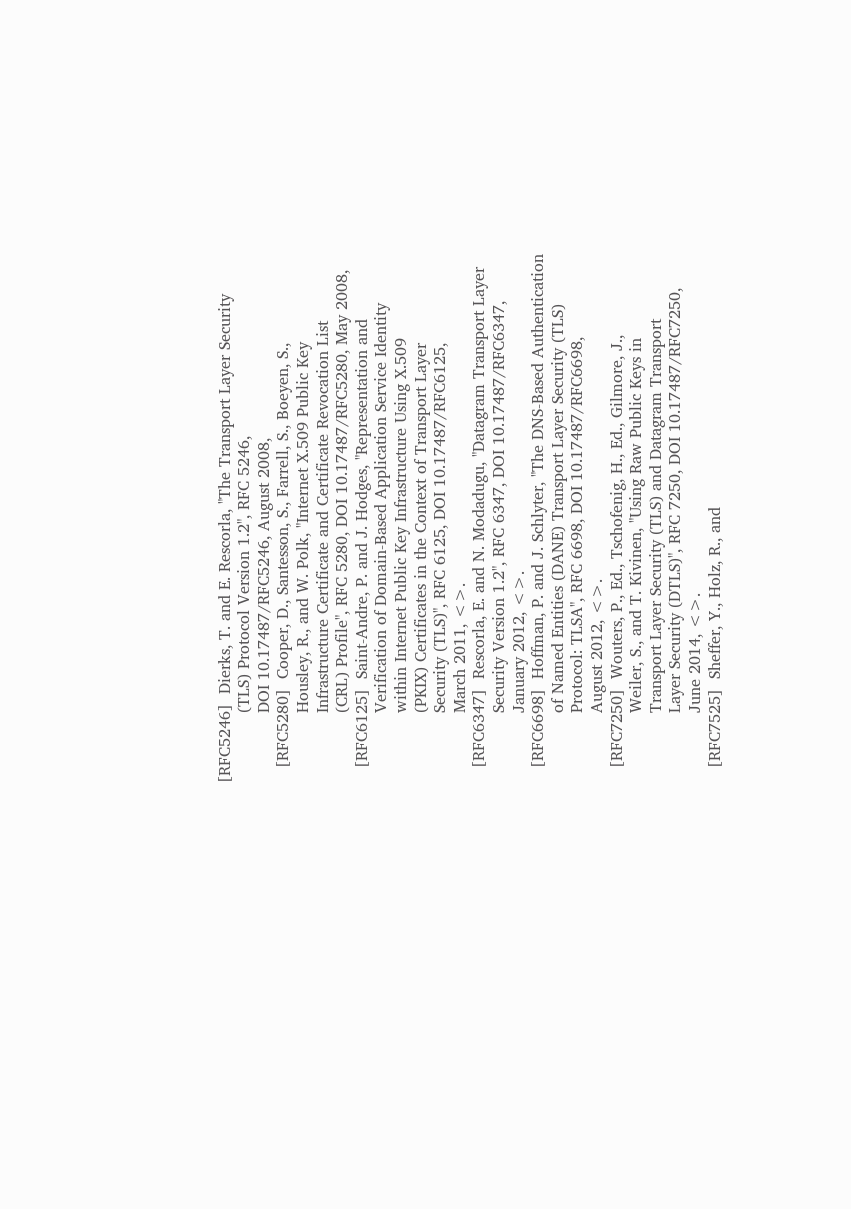[RFC5246]  Dierks, T. and E. Rescorla, "The Transport Layer Security
              (TLS) Protocol Version 1.2", RFC 5246,
              DOI 10.17487/RFC5246, August 2008,
   [RFC5280]  Cooper, D., Santesson, S., Farrell, S., Boeyen, S.,
              Housley, R., and W. Polk, "Internet X.509 Public Key
              Infrastructure Certificate and Certificate Revocation List
              (CRL) Profile", RFC 5280, DOI 10.17487/RFC5280, May 2008,
   [RFC6125]  Saint-Andre, P. and J. Hodges, "Representation and
              Verification of Domain-Based Application Service Identity
              within Internet Public Key Infrastructure Using X.509
              (PKIX) Certificates in the Context of Transport Layer
              Security (TLS)", RFC 6125, DOI 10.17487/RFC6125,
              March 2011, <>.
   [RFC6347]  Rescorla, E. and N. Modadugu, "Datagram Transport Layer
              Security Version 1.2", RFC 6347, DOI 10.17487/RFC6347,
              January 2012, <>.
   [RFC6698]  Hoffman, P. and J. Schlyter, "The DNS-Based Authentication
              of Named Entities (DANE) Transport Layer Security (TLS)
              Protocol: TLSA", RFC 6698, DOI 10.17487/RFC6698,
              August 2012, <>.
   [RFC7250]  Wouters, P., Ed., Tschofenig, H., Ed., Gilmore, J.,
              Weiler, S., and T. Kivinen, "Using Raw Public Keys in
              Transport Layer Security (TLS) and Datagram Transport
              Layer Security (DTLS)", RFC 7250, DOI 10.17487/RFC7250,
              June 2014, <>.
   [RFC7525]  Sheffer, Y., Holz, R., and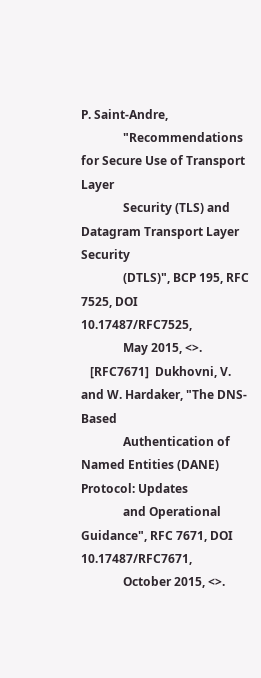P. Saint-Andre,
              "Recommendations for Secure Use of Transport Layer
              Security (TLS) and Datagram Transport Layer Security
              (DTLS)", BCP 195, RFC 7525, DOI 10.17487/RFC7525,
              May 2015, <>.
   [RFC7671]  Dukhovni, V. and W. Hardaker, "The DNS-Based
              Authentication of Named Entities (DANE) Protocol: Updates
              and Operational Guidance", RFC 7671, DOI 10.17487/RFC7671,
              October 2015, <>.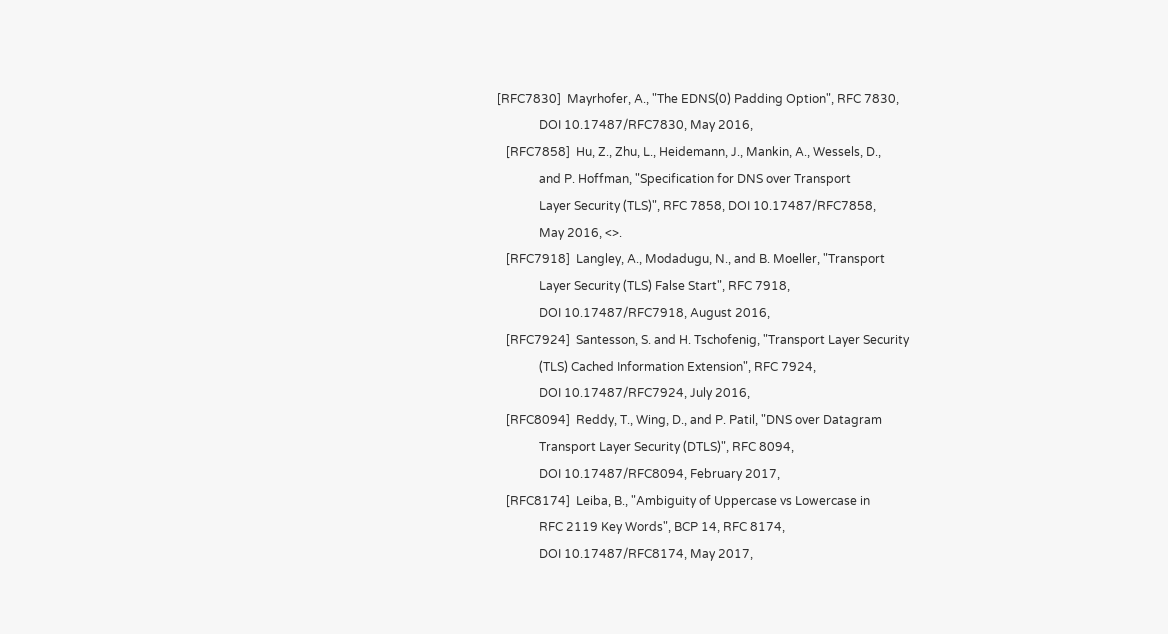[RFC7830]  Mayrhofer, A., "The EDNS(0) Padding Option", RFC 7830,
              DOI 10.17487/RFC7830, May 2016,
   [RFC7858]  Hu, Z., Zhu, L., Heidemann, J., Mankin, A., Wessels, D.,
              and P. Hoffman, "Specification for DNS over Transport
              Layer Security (TLS)", RFC 7858, DOI 10.17487/RFC7858,
              May 2016, <>.
   [RFC7918]  Langley, A., Modadugu, N., and B. Moeller, "Transport
              Layer Security (TLS) False Start", RFC 7918,
              DOI 10.17487/RFC7918, August 2016,
   [RFC7924]  Santesson, S. and H. Tschofenig, "Transport Layer Security
              (TLS) Cached Information Extension", RFC 7924,
              DOI 10.17487/RFC7924, July 2016,
   [RFC8094]  Reddy, T., Wing, D., and P. Patil, "DNS over Datagram
              Transport Layer Security (DTLS)", RFC 8094,
              DOI 10.17487/RFC8094, February 2017,
   [RFC8174]  Leiba, B., "Ambiguity of Uppercase vs Lowercase in
              RFC 2119 Key Words", BCP 14, RFC 8174,
              DOI 10.17487/RFC8174, May 2017,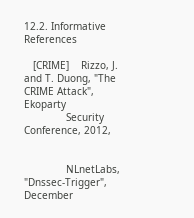12.2. Informative References

   [CRIME]    Rizzo, J. and T. Duong, "The CRIME Attack", Ekoparty
              Security Conference, 2012,


              NLnetLabs, "Dnssec-Trigger", December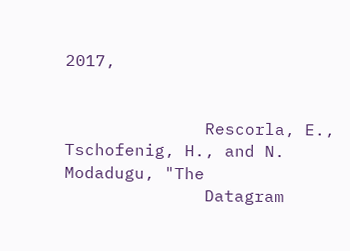2017,


              Rescorla, E., Tschofenig, H., and N. Modadugu, "The
              Datagram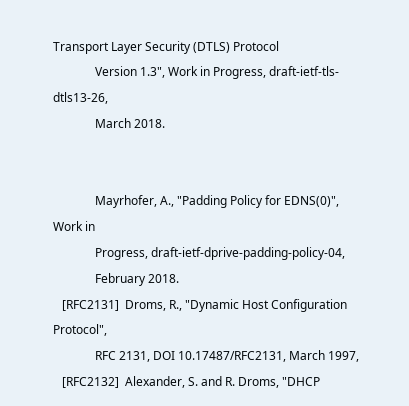Transport Layer Security (DTLS) Protocol
              Version 1.3", Work in Progress, draft-ietf-tls-dtls13-26,
              March 2018.


              Mayrhofer, A., "Padding Policy for EDNS(0)", Work in
              Progress, draft-ietf-dprive-padding-policy-04,
              February 2018.
   [RFC2131]  Droms, R., "Dynamic Host Configuration Protocol",
              RFC 2131, DOI 10.17487/RFC2131, March 1997,
   [RFC2132]  Alexander, S. and R. Droms, "DHCP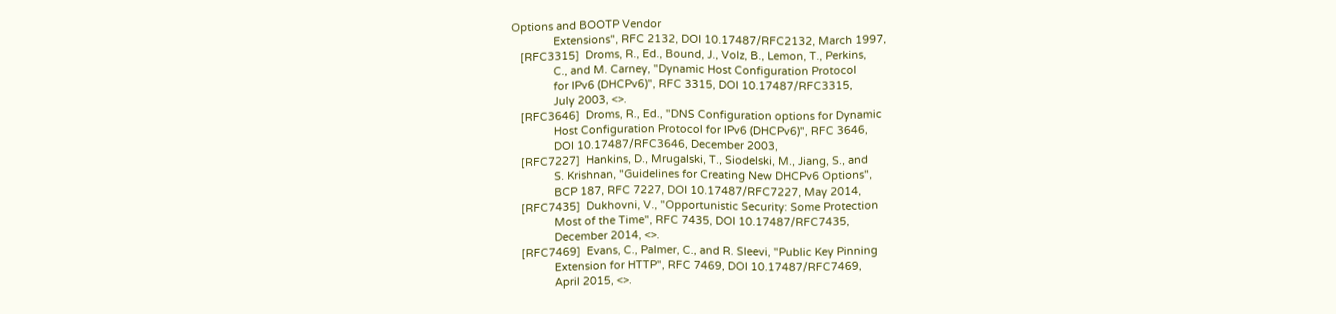Options and BOOTP Vendor
              Extensions", RFC 2132, DOI 10.17487/RFC2132, March 1997,
   [RFC3315]  Droms, R., Ed., Bound, J., Volz, B., Lemon, T., Perkins,
              C., and M. Carney, "Dynamic Host Configuration Protocol
              for IPv6 (DHCPv6)", RFC 3315, DOI 10.17487/RFC3315,
              July 2003, <>.
   [RFC3646]  Droms, R., Ed., "DNS Configuration options for Dynamic
              Host Configuration Protocol for IPv6 (DHCPv6)", RFC 3646,
              DOI 10.17487/RFC3646, December 2003,
   [RFC7227]  Hankins, D., Mrugalski, T., Siodelski, M., Jiang, S., and
              S. Krishnan, "Guidelines for Creating New DHCPv6 Options",
              BCP 187, RFC 7227, DOI 10.17487/RFC7227, May 2014,
   [RFC7435]  Dukhovni, V., "Opportunistic Security: Some Protection
              Most of the Time", RFC 7435, DOI 10.17487/RFC7435,
              December 2014, <>.
   [RFC7469]  Evans, C., Palmer, C., and R. Sleevi, "Public Key Pinning
              Extension for HTTP", RFC 7469, DOI 10.17487/RFC7469,
              April 2015, <>.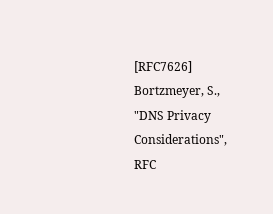[RFC7626]  Bortzmeyer, S., "DNS Privacy Considerations", RFC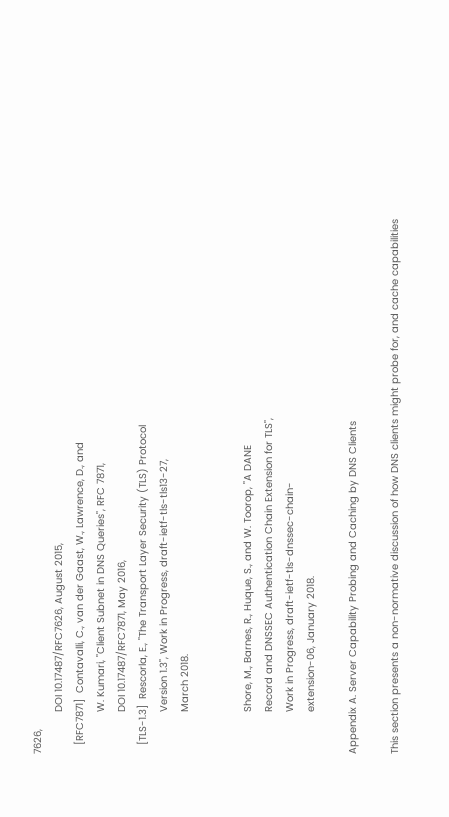7626,
              DOI 10.17487/RFC7626, August 2015,
   [RFC7871]  Contavalli, C., van der Gaast, W., Lawrence, D., and
              W. Kumari, "Client Subnet in DNS Queries", RFC 7871,
              DOI 10.17487/RFC7871, May 2016,
   [TLS-1.3]  Rescorla, E., "The Transport Layer Security (TLS) Protocol
              Version 1.3", Work in Progress, draft-ietf-tls-tls13-27,
              March 2018.


              Shore, M., Barnes, R., Huque, S., and W. Toorop, "A DANE
              Record and DNSSEC Authentication Chain Extension for TLS",
              Work in Progress, draft-ietf-tls-dnssec-chain-
              extension-06, January 2018.

Appendix A. Server Capability Probing and Caching by DNS Clients

This section presents a non-normative discussion of how DNS clients might probe for, and cache capabilities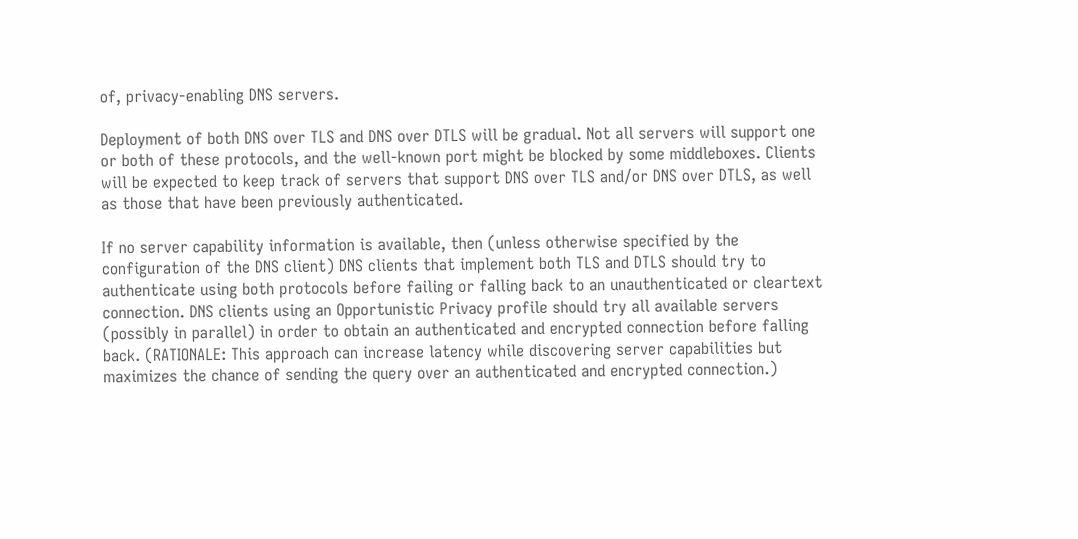of, privacy-enabling DNS servers.

Deployment of both DNS over TLS and DNS over DTLS will be gradual. Not all servers will support one or both of these protocols, and the well-known port might be blocked by some middleboxes. Clients will be expected to keep track of servers that support DNS over TLS and/or DNS over DTLS, as well as those that have been previously authenticated.

If no server capability information is available, then (unless otherwise specified by the configuration of the DNS client) DNS clients that implement both TLS and DTLS should try to authenticate using both protocols before failing or falling back to an unauthenticated or cleartext connection. DNS clients using an Opportunistic Privacy profile should try all available servers (possibly in parallel) in order to obtain an authenticated and encrypted connection before falling back. (RATIONALE: This approach can increase latency while discovering server capabilities but maximizes the chance of sending the query over an authenticated and encrypted connection.)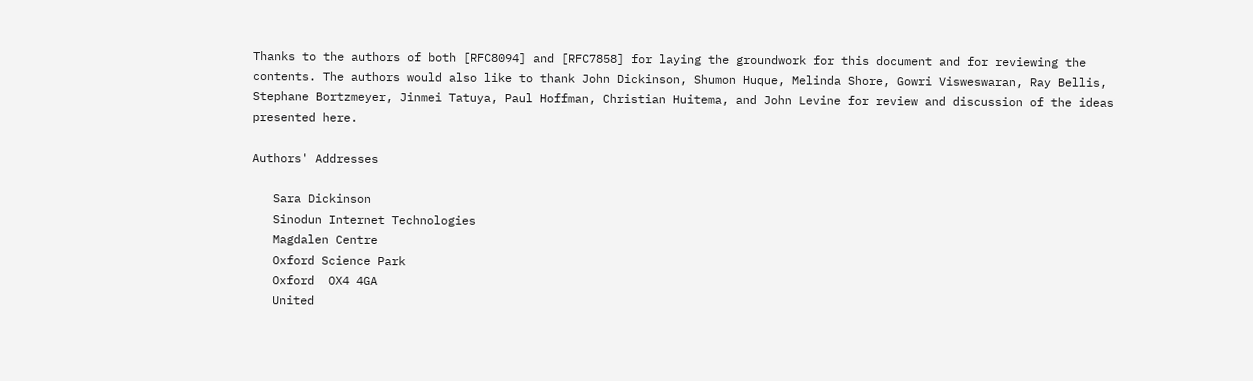Thanks to the authors of both [RFC8094] and [RFC7858] for laying the groundwork for this document and for reviewing the contents. The authors would also like to thank John Dickinson, Shumon Huque, Melinda Shore, Gowri Visweswaran, Ray Bellis, Stephane Bortzmeyer, Jinmei Tatuya, Paul Hoffman, Christian Huitema, and John Levine for review and discussion of the ideas presented here.

Authors' Addresses

   Sara Dickinson
   Sinodun Internet Technologies
   Magdalen Centre
   Oxford Science Park
   Oxford  OX4 4GA
   United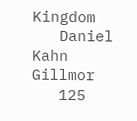Kingdom
   Daniel Kahn Gillmor
   125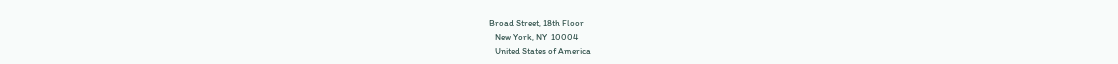Broad Street, 18th Floor
   New York, NY  10004
   United States of America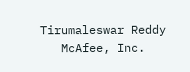Tirumaleswar Reddy
   McAfee, Inc.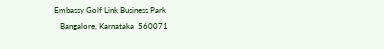Embassy Golf Link Business Park
   Bangalore, Karnataka  560071